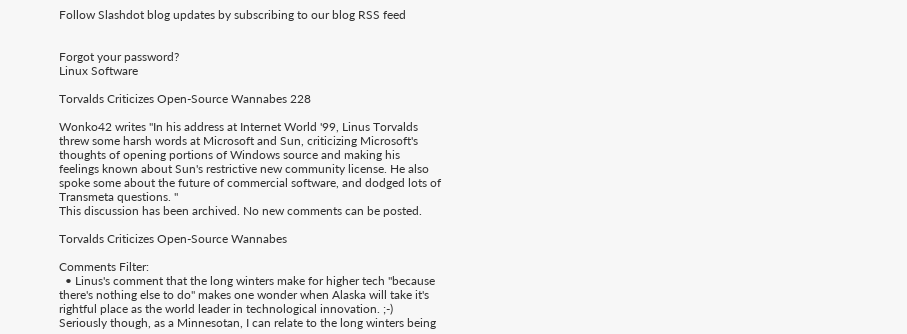Follow Slashdot blog updates by subscribing to our blog RSS feed


Forgot your password?
Linux Software

Torvalds Criticizes Open-Source Wannabes 228

Wonko42 writes "In his address at Internet World '99, Linus Torvalds threw some harsh words at Microsoft and Sun, criticizing Microsoft's thoughts of opening portions of Windows source and making his feelings known about Sun's restrictive new community license. He also spoke some about the future of commercial software, and dodged lots of Transmeta questions. "
This discussion has been archived. No new comments can be posted.

Torvalds Criticizes Open-Source Wannabes

Comments Filter:
  • Linus's comment that the long winters make for higher tech "because there's nothing else to do" makes one wonder when Alaska will take it's rightful place as the world leader in technological innovation. ;-) Seriously though, as a Minnesotan, I can relate to the long winters being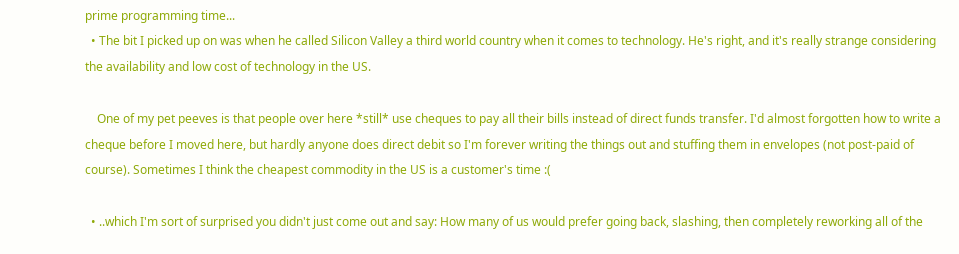prime programming time...
  • The bit I picked up on was when he called Silicon Valley a third world country when it comes to technology. He's right, and it's really strange considering the availability and low cost of technology in the US.

    One of my pet peeves is that people over here *still* use cheques to pay all their bills instead of direct funds transfer. I'd almost forgotten how to write a cheque before I moved here, but hardly anyone does direct debit so I'm forever writing the things out and stuffing them in envelopes (not post-paid of course). Sometimes I think the cheapest commodity in the US is a customer's time :(

  • ..which I'm sort of surprised you didn't just come out and say: How many of us would prefer going back, slashing, then completely reworking all of the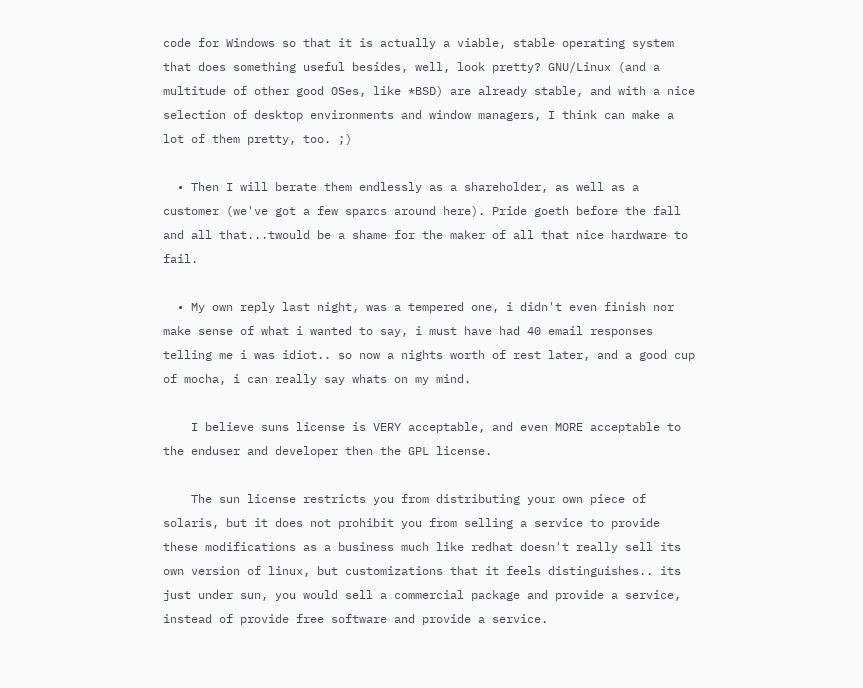code for Windows so that it is actually a viable, stable operating system that does something useful besides, well, look pretty? GNU/Linux (and a multitude of other good OSes, like *BSD) are already stable, and with a nice selection of desktop environments and window managers, I think can make a lot of them pretty, too. ;)

  • Then I will berate them endlessly as a shareholder, as well as a customer (we've got a few sparcs around here). Pride goeth before the fall and all that...twould be a shame for the maker of all that nice hardware to fail.

  • My own reply last night, was a tempered one, i didn't even finish nor make sense of what i wanted to say, i must have had 40 email responses telling me i was idiot.. so now a nights worth of rest later, and a good cup of mocha, i can really say whats on my mind.

    I believe suns license is VERY acceptable, and even MORE acceptable to the enduser and developer then the GPL license.

    The sun license restricts you from distributing your own piece of solaris, but it does not prohibit you from selling a service to provide these modifications as a business much like redhat doesn't really sell its own version of linux, but customizations that it feels distinguishes.. its just under sun, you would sell a commercial package and provide a service, instead of provide free software and provide a service.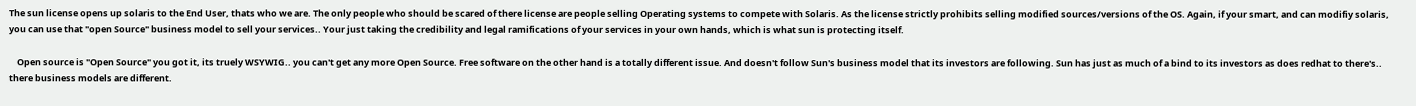The sun license opens up solaris to the End User, thats who we are. The only people who should be scared of there license are people selling Operating systems to compete with Solaris. As the license strictly prohibits selling modified sources/versions of the OS. Again, if your smart, and can modifiy solaris, you can use that "open Source" business model to sell your services.. Your just taking the credibility and legal ramifications of your services in your own hands, which is what sun is protecting itself.

    Open source is "Open Source" you got it, its truely WSYWIG.. you can't get any more Open Source. Free software on the other hand is a totally different issue. And doesn't follow Sun's business model that its investors are following. Sun has just as much of a bind to its investors as does redhat to there's.. there business models are different.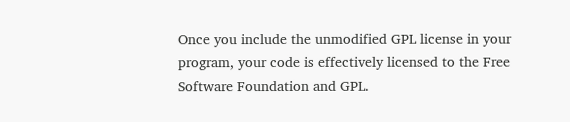Once you include the unmodified GPL license in your program, your code is effectively licensed to the Free Software Foundation and GPL.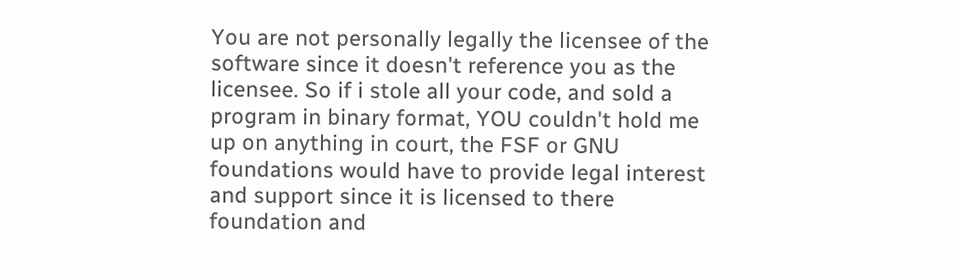You are not personally legally the licensee of the software since it doesn't reference you as the licensee. So if i stole all your code, and sold a program in binary format, YOU couldn't hold me up on anything in court, the FSF or GNU foundations would have to provide legal interest and support since it is licensed to there foundation and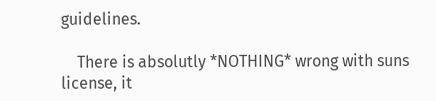guidelines.

    There is absolutly *NOTHING* wrong with suns license, it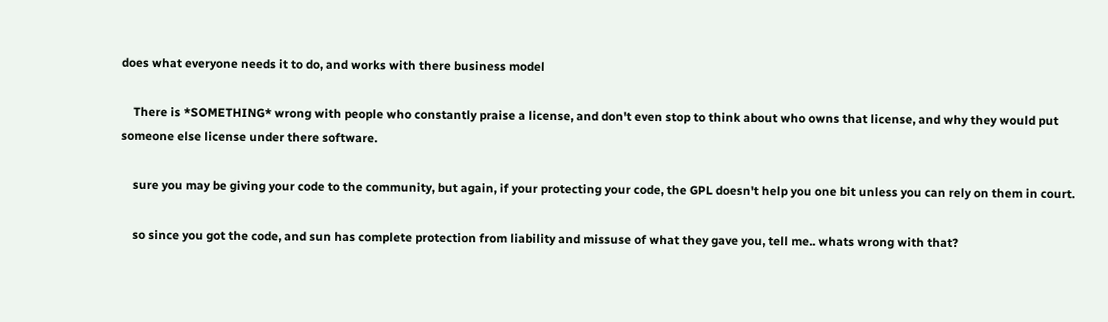does what everyone needs it to do, and works with there business model

    There is *SOMETHING* wrong with people who constantly praise a license, and don't even stop to think about who owns that license, and why they would put someone else license under there software.

    sure you may be giving your code to the community, but again, if your protecting your code, the GPL doesn't help you one bit unless you can rely on them in court.

    so since you got the code, and sun has complete protection from liability and missuse of what they gave you, tell me.. whats wrong with that?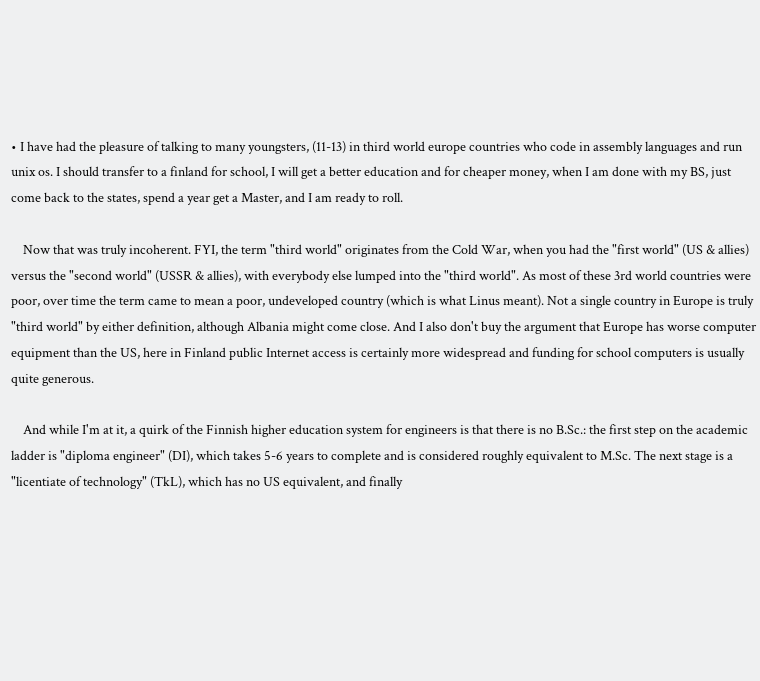• I have had the pleasure of talking to many youngsters, (11-13) in third world europe countries who code in assembly languages and run unix os. I should transfer to a finland for school, I will get a better education and for cheaper money, when I am done with my BS, just come back to the states, spend a year get a Master, and I am ready to roll.

    Now that was truly incoherent. FYI, the term "third world" originates from the Cold War, when you had the "first world" (US & allies) versus the "second world" (USSR & allies), with everybody else lumped into the "third world". As most of these 3rd world countries were poor, over time the term came to mean a poor, undeveloped country (which is what Linus meant). Not a single country in Europe is truly "third world" by either definition, although Albania might come close. And I also don't buy the argument that Europe has worse computer equipment than the US, here in Finland public Internet access is certainly more widespread and funding for school computers is usually quite generous.

    And while I'm at it, a quirk of the Finnish higher education system for engineers is that there is no B.Sc.: the first step on the academic ladder is "diploma engineer" (DI), which takes 5-6 years to complete and is considered roughly equivalent to M.Sc. The next stage is a "licentiate of technology" (TkL), which has no US equivalent, and finally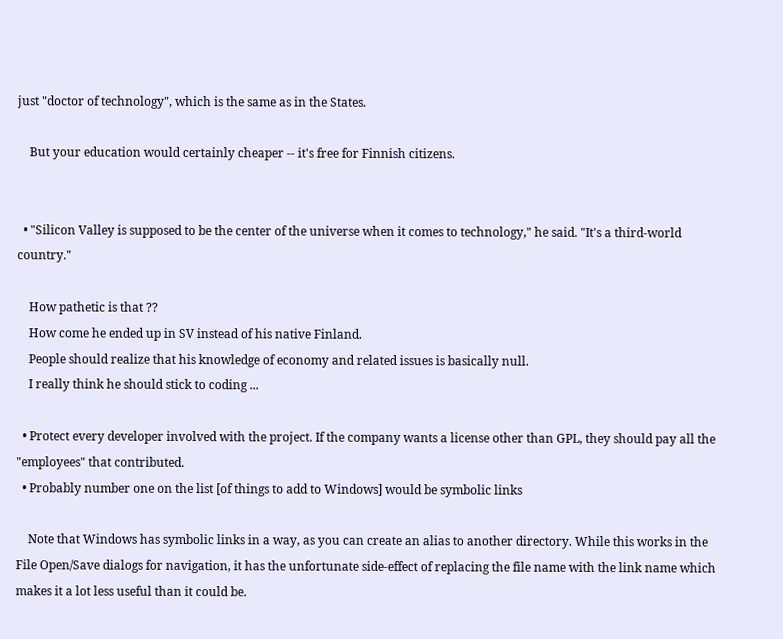just "doctor of technology", which is the same as in the States.

    But your education would certainly cheaper -- it's free for Finnish citizens.


  • "Silicon Valley is supposed to be the center of the universe when it comes to technology," he said. "It's a third-world country."

    How pathetic is that ??
    How come he ended up in SV instead of his native Finland.
    People should realize that his knowledge of economy and related issues is basically null.
    I really think he should stick to coding ...

  • Protect every developer involved with the project. If the company wants a license other than GPL, they should pay all the "employees" that contributed.
  • Probably number one on the list [of things to add to Windows] would be symbolic links

    Note that Windows has symbolic links in a way, as you can create an alias to another directory. While this works in the File Open/Save dialogs for navigation, it has the unfortunate side-effect of replacing the file name with the link name which makes it a lot less useful than it could be.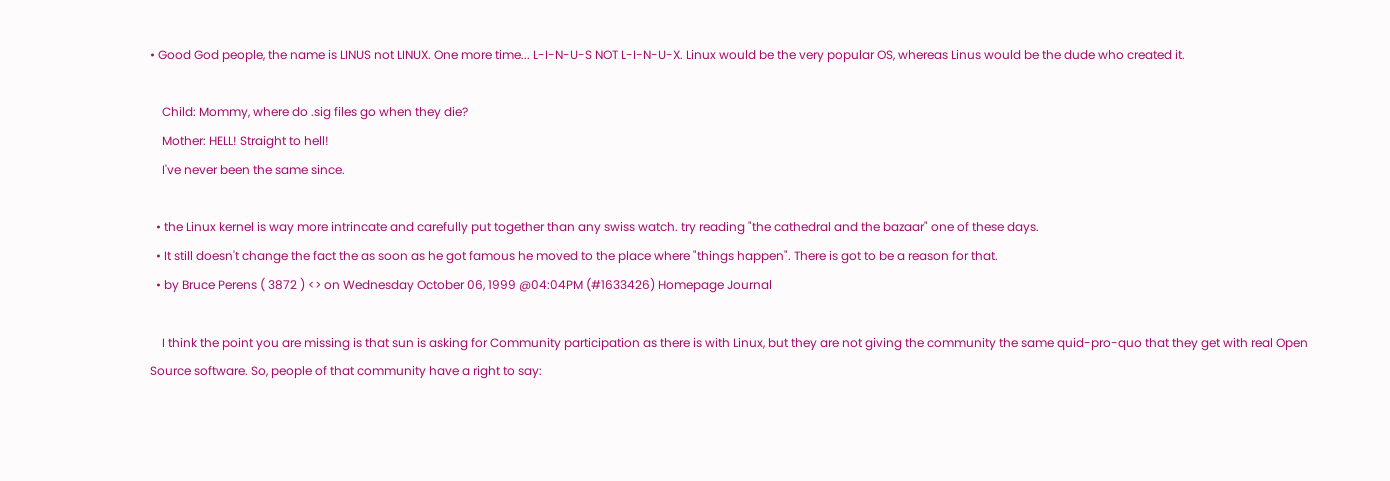• Good God people, the name is LINUS not LINUX. One more time... L-I-N-U-S NOT L-I-N-U-X. Linux would be the very popular OS, whereas Linus would be the dude who created it.

    Child: Mommy, where do .sig files go when they die?
    Mother: HELL! Straight to hell!
    I've never been the same since.

  • the Linux kernel is way more intrincate and carefully put together than any swiss watch. try reading "the cathedral and the bazaar" one of these days.
  • It still doesn't change the fact the as soon as he got famous he moved to the place where "things happen". There is got to be a reason for that.
  • by Bruce Perens ( 3872 ) <> on Wednesday October 06, 1999 @04:04PM (#1633426) Homepage Journal

    I think the point you are missing is that sun is asking for Community participation as there is with Linux, but they are not giving the community the same quid-pro-quo that they get with real Open Source software. So, people of that community have a right to say: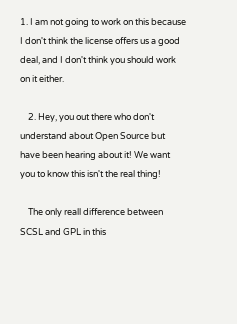1. I am not going to work on this because I don't think the license offers us a good deal, and I don't think you should work on it either.

    2. Hey, you out there who don't understand about Open Source but have been hearing about it! We want you to know this isn't the real thing!

    The only reall difference between SCSL and GPL in this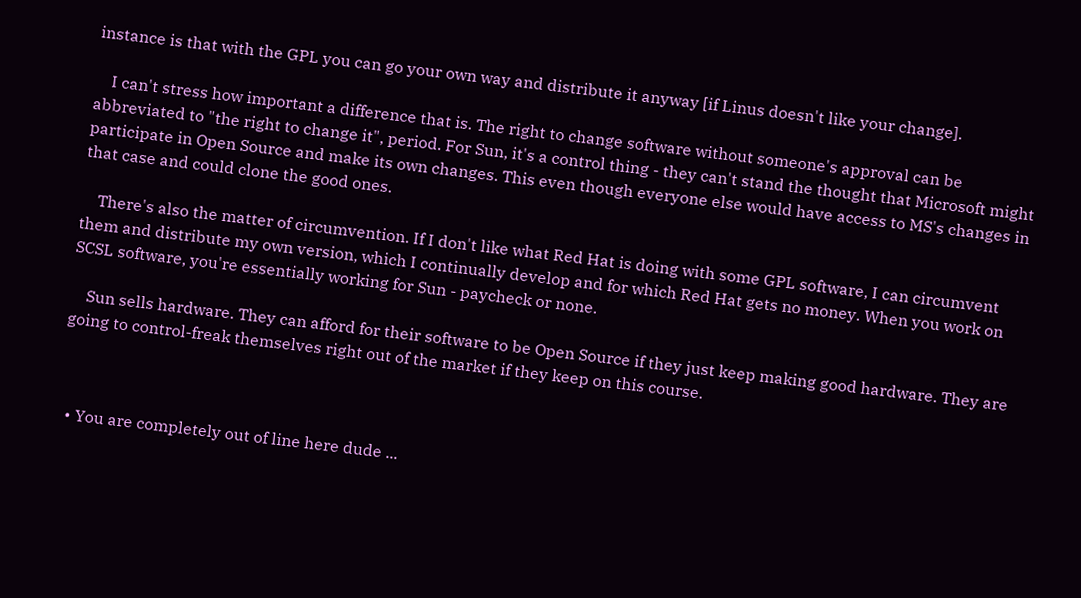instance is that with the GPL you can go your own way and distribute it anyway [if Linus doesn't like your change].

    I can't stress how important a difference that is. The right to change software without someone's approval can be abbreviated to "the right to change it", period. For Sun, it's a control thing - they can't stand the thought that Microsoft might participate in Open Source and make its own changes. This even though everyone else would have access to MS's changes in that case and could clone the good ones.

    There's also the matter of circumvention. If I don't like what Red Hat is doing with some GPL software, I can circumvent them and distribute my own version, which I continually develop and for which Red Hat gets no money. When you work on SCSL software, you're essentially working for Sun - paycheck or none.

    Sun sells hardware. They can afford for their software to be Open Source if they just keep making good hardware. They are going to control-freak themselves right out of the market if they keep on this course.



  • You are completely out of line here dude ...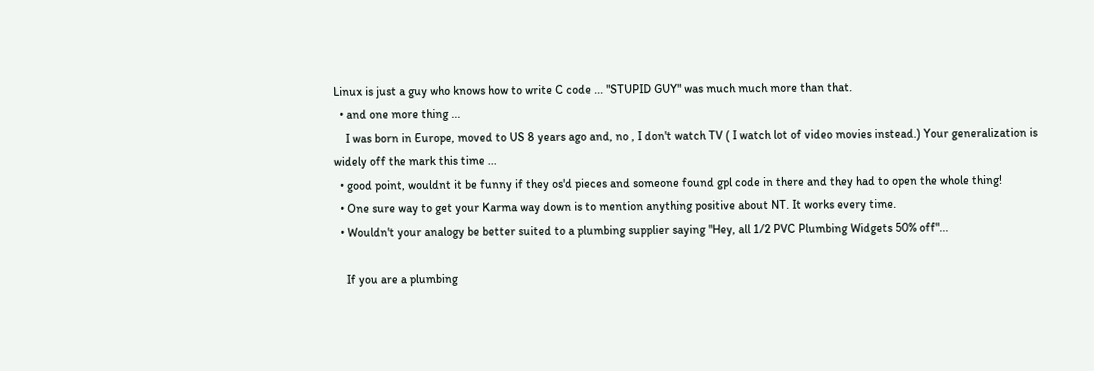Linux is just a guy who knows how to write C code ... "STUPID GUY" was much much more than that.
  • and one more thing ...
    I was born in Europe, moved to US 8 years ago and, no , I don't watch TV ( I watch lot of video movies instead.) Your generalization is widely off the mark this time ...
  • good point, wouldnt it be funny if they os'd pieces and someone found gpl code in there and they had to open the whole thing!
  • One sure way to get your Karma way down is to mention anything positive about NT. It works every time.
  • Wouldn't your analogy be better suited to a plumbing supplier saying "Hey, all 1/2 PVC Plumbing Widgets 50% off"...

    If you are a plumbing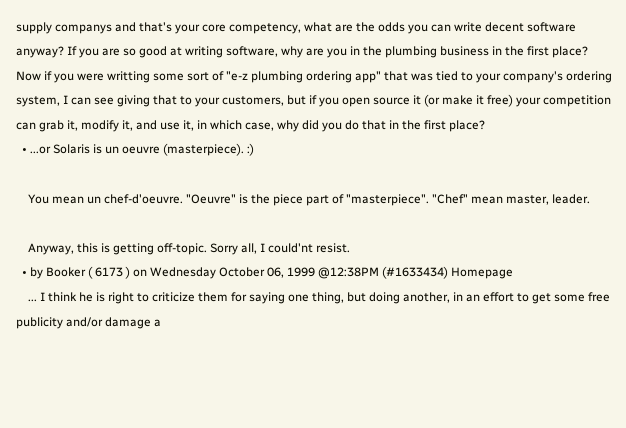supply companys and that's your core competency, what are the odds you can write decent software anyway? If you are so good at writing software, why are you in the plumbing business in the first place? Now if you were writting some sort of "e-z plumbing ordering app" that was tied to your company's ordering system, I can see giving that to your customers, but if you open source it (or make it free) your competition can grab it, modify it, and use it, in which case, why did you do that in the first place?
  • ...or Solaris is un oeuvre (masterpiece). :)

    You mean un chef-d'oeuvre. "Oeuvre" is the piece part of "masterpiece". "Chef" mean master, leader.

    Anyway, this is getting off-topic. Sorry all, I could'nt resist.
  • by Booker ( 6173 ) on Wednesday October 06, 1999 @12:38PM (#1633434) Homepage
    ... I think he is right to criticize them for saying one thing, but doing another, in an effort to get some free publicity and/or damage a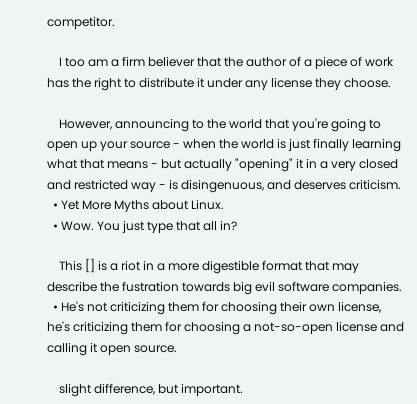competitor.

    I too am a firm believer that the author of a piece of work has the right to distribute it under any license they choose.

    However, announcing to the world that you're going to open up your source - when the world is just finally learning what that means - but actually "opening" it in a very closed and restricted way - is disingenuous, and deserves criticism.
  • Yet More Myths about Linux.
  • Wow. You just type that all in?

    This [] is a riot in a more digestible format that may describe the fustration towards big evil software companies.
  • He's not criticizing them for choosing their own license, he's criticizing them for choosing a not-so-open license and calling it open source.

    slight difference, but important.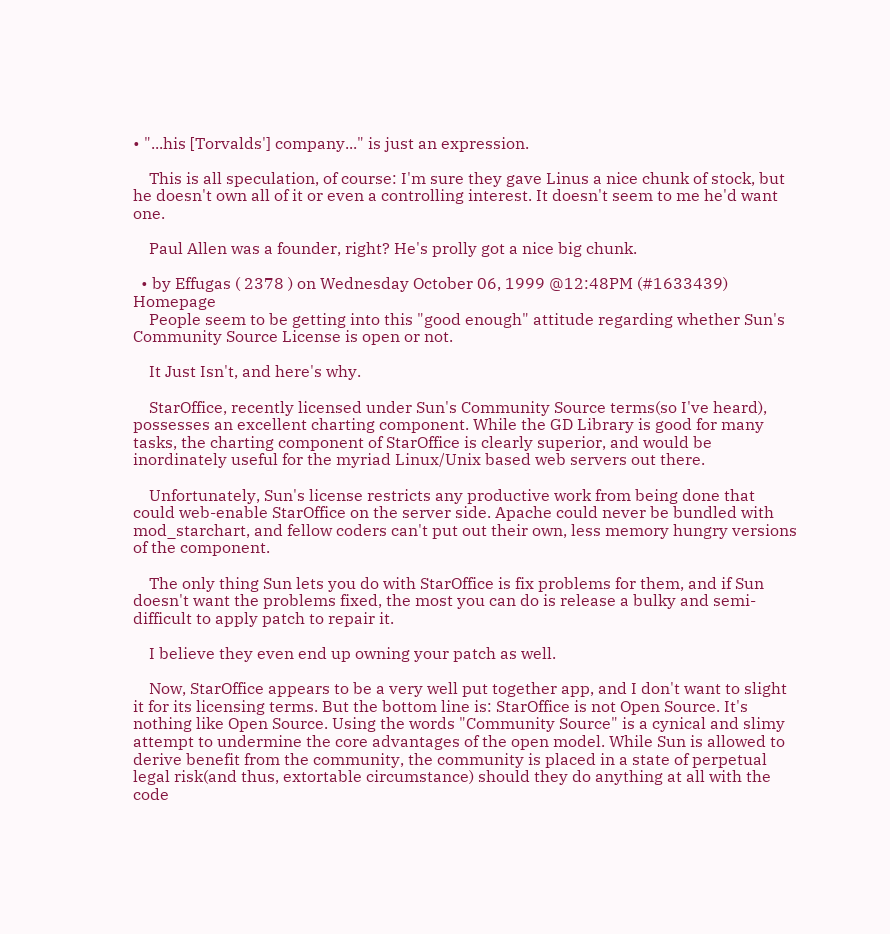• "...his [Torvalds'] company..." is just an expression.

    This is all speculation, of course: I'm sure they gave Linus a nice chunk of stock, but he doesn't own all of it or even a controlling interest. It doesn't seem to me he'd want one.

    Paul Allen was a founder, right? He's prolly got a nice big chunk.

  • by Effugas ( 2378 ) on Wednesday October 06, 1999 @12:48PM (#1633439) Homepage
    People seem to be getting into this "good enough" attitude regarding whether Sun's Community Source License is open or not.

    It Just Isn't, and here's why.

    StarOffice, recently licensed under Sun's Community Source terms(so I've heard), possesses an excellent charting component. While the GD Library is good for many tasks, the charting component of StarOffice is clearly superior, and would be inordinately useful for the myriad Linux/Unix based web servers out there.

    Unfortunately, Sun's license restricts any productive work from being done that could web-enable StarOffice on the server side. Apache could never be bundled with mod_starchart, and fellow coders can't put out their own, less memory hungry versions of the component.

    The only thing Sun lets you do with StarOffice is fix problems for them, and if Sun doesn't want the problems fixed, the most you can do is release a bulky and semi-difficult to apply patch to repair it.

    I believe they even end up owning your patch as well.

    Now, StarOffice appears to be a very well put together app, and I don't want to slight it for its licensing terms. But the bottom line is: StarOffice is not Open Source. It's nothing like Open Source. Using the words "Community Source" is a cynical and slimy attempt to undermine the core advantages of the open model. While Sun is allowed to derive benefit from the community, the community is placed in a state of perpetual legal risk(and thus, extortable circumstance) should they do anything at all with the code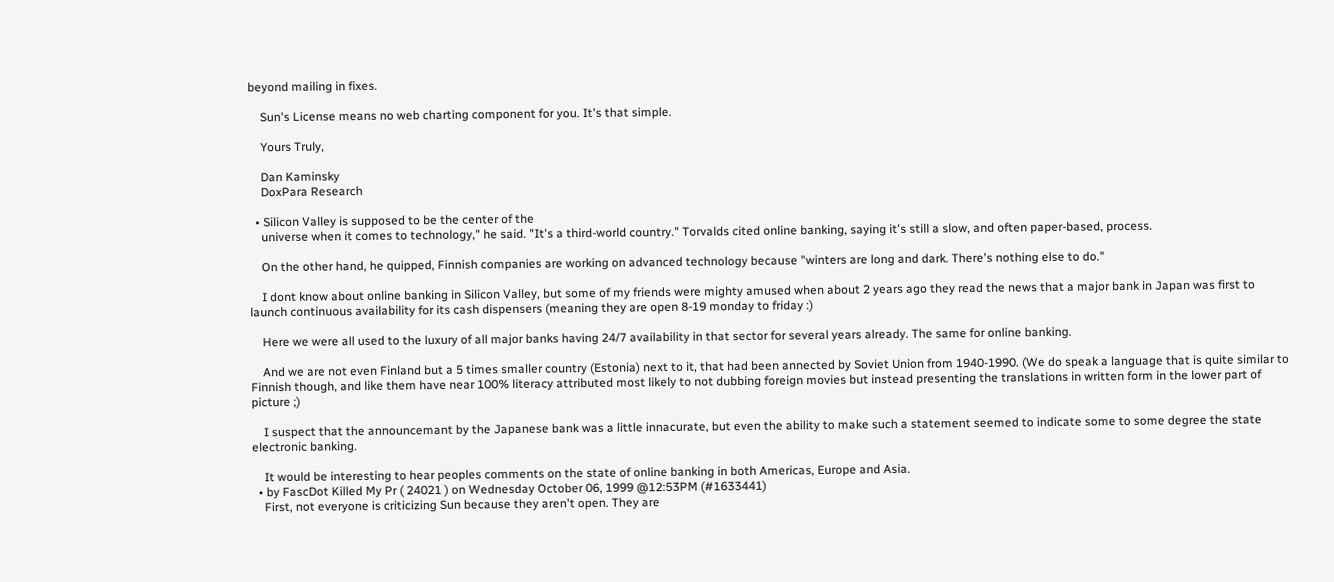beyond mailing in fixes.

    Sun's License means no web charting component for you. It's that simple.

    Yours Truly,

    Dan Kaminsky
    DoxPara Research

  • Silicon Valley is supposed to be the center of the
    universe when it comes to technology," he said. "It's a third-world country." Torvalds cited online banking, saying it's still a slow, and often paper-based, process.

    On the other hand, he quipped, Finnish companies are working on advanced technology because "winters are long and dark. There's nothing else to do."

    I dont know about online banking in Silicon Valley, but some of my friends were mighty amused when about 2 years ago they read the news that a major bank in Japan was first to launch continuous availability for its cash dispensers (meaning they are open 8-19 monday to friday :)

    Here we were all used to the luxury of all major banks having 24/7 availability in that sector for several years already. The same for online banking.

    And we are not even Finland but a 5 times smaller country (Estonia) next to it, that had been annected by Soviet Union from 1940-1990. (We do speak a language that is quite similar to Finnish though, and like them have near 100% literacy attributed most likely to not dubbing foreign movies but instead presenting the translations in written form in the lower part of picture ;)

    I suspect that the announcemant by the Japanese bank was a little innacurate, but even the ability to make such a statement seemed to indicate some to some degree the state electronic banking.

    It would be interesting to hear peoples comments on the state of online banking in both Americas, Europe and Asia.
  • by FascDot Killed My Pr ( 24021 ) on Wednesday October 06, 1999 @12:53PM (#1633441)
    First, not everyone is criticizing Sun because they aren't open. They are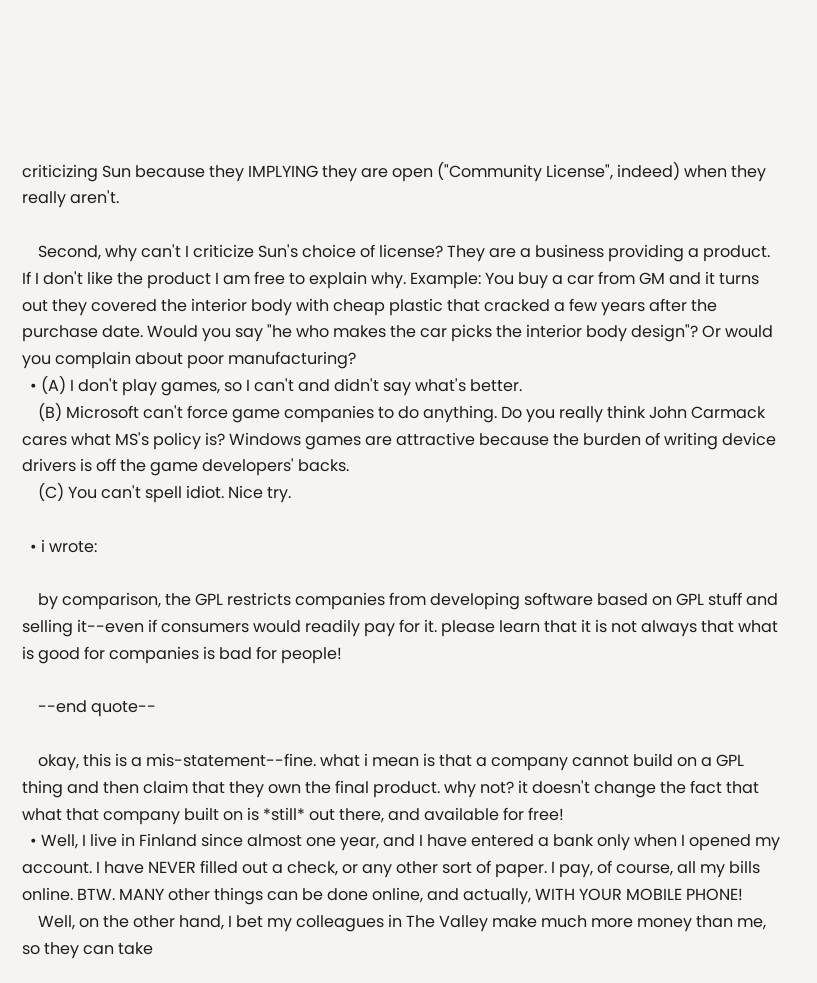criticizing Sun because they IMPLYING they are open ("Community License", indeed) when they really aren't.

    Second, why can't I criticize Sun's choice of license? They are a business providing a product. If I don't like the product I am free to explain why. Example: You buy a car from GM and it turns out they covered the interior body with cheap plastic that cracked a few years after the purchase date. Would you say "he who makes the car picks the interior body design"? Or would you complain about poor manufacturing?
  • (A) I don't play games, so I can't and didn't say what's better.
    (B) Microsoft can't force game companies to do anything. Do you really think John Carmack cares what MS's policy is? Windows games are attractive because the burden of writing device drivers is off the game developers' backs.
    (C) You can't spell idiot. Nice try.

  • i wrote:

    by comparison, the GPL restricts companies from developing software based on GPL stuff and selling it--even if consumers would readily pay for it. please learn that it is not always that what is good for companies is bad for people!

    --end quote--

    okay, this is a mis-statement--fine. what i mean is that a company cannot build on a GPL thing and then claim that they own the final product. why not? it doesn't change the fact that what that company built on is *still* out there, and available for free!
  • Well, I live in Finland since almost one year, and I have entered a bank only when I opened my account. I have NEVER filled out a check, or any other sort of paper. I pay, of course, all my bills online. BTW. MANY other things can be done online, and actually, WITH YOUR MOBILE PHONE!
    Well, on the other hand, I bet my colleagues in The Valley make much more money than me, so they can take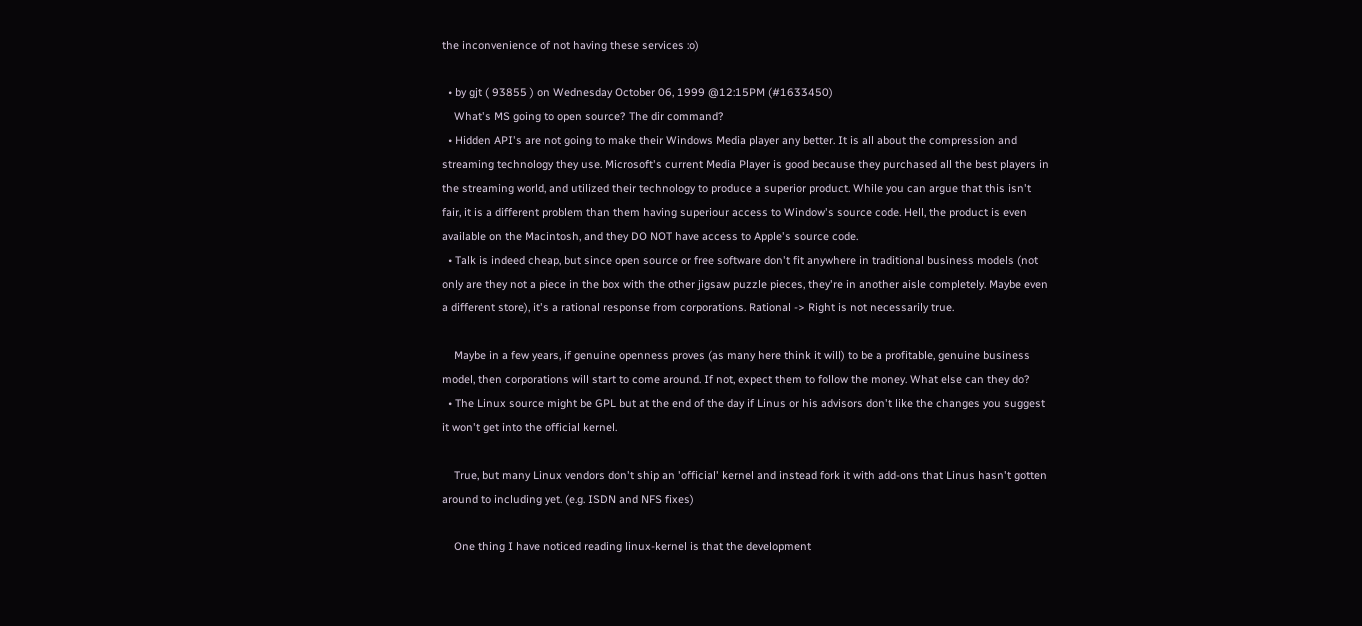the inconvenience of not having these services :o)

  • by gjt ( 93855 ) on Wednesday October 06, 1999 @12:15PM (#1633450)
    What's MS going to open source? The dir command?
  • Hidden API's are not going to make their Windows Media player any better. It is all about the compression and streaming technology they use. Microsoft's current Media Player is good because they purchased all the best players in the streaming world, and utilized their technology to produce a superior product. While you can argue that this isn't fair, it is a different problem than them having superiour access to Window's source code. Hell, the product is even available on the Macintosh, and they DO NOT have access to Apple's source code.
  • Talk is indeed cheap, but since open source or free software don't fit anywhere in traditional business models (not only are they not a piece in the box with the other jigsaw puzzle pieces, they're in another aisle completely. Maybe even a different store), it's a rational response from corporations. Rational -> Right is not necessarily true.

    Maybe in a few years, if genuine openness proves (as many here think it will) to be a profitable, genuine business model, then corporations will start to come around. If not, expect them to follow the money. What else can they do?
  • The Linux source might be GPL but at the end of the day if Linus or his advisors don't like the changes you suggest it won't get into the official kernel.

    True, but many Linux vendors don't ship an 'official' kernel and instead fork it with add-ons that Linus hasn't gotten around to including yet. (e.g. ISDN and NFS fixes)

    One thing I have noticed reading linux-kernel is that the development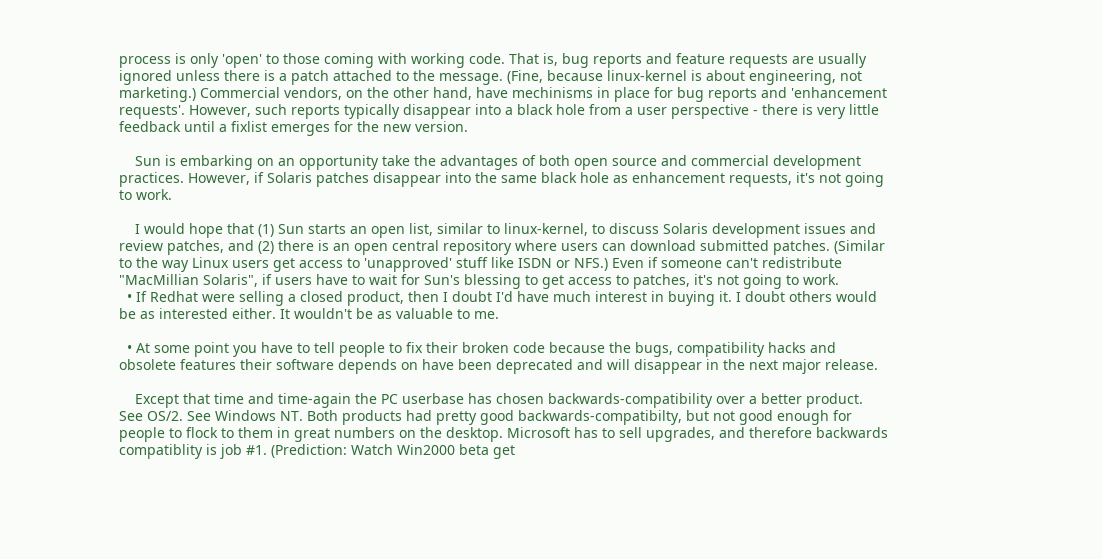process is only 'open' to those coming with working code. That is, bug reports and feature requests are usually ignored unless there is a patch attached to the message. (Fine, because linux-kernel is about engineering, not marketing.) Commercial vendors, on the other hand, have mechinisms in place for bug reports and 'enhancement requests'. However, such reports typically disappear into a black hole from a user perspective - there is very little feedback until a fixlist emerges for the new version.

    Sun is embarking on an opportunity take the advantages of both open source and commercial development practices. However, if Solaris patches disappear into the same black hole as enhancement requests, it's not going to work.

    I would hope that (1) Sun starts an open list, similar to linux-kernel, to discuss Solaris development issues and review patches, and (2) there is an open central repository where users can download submitted patches. (Similar to the way Linux users get access to 'unapproved' stuff like ISDN or NFS.) Even if someone can't redistribute "MacMillian Solaris", if users have to wait for Sun's blessing to get access to patches, it's not going to work.
  • If Redhat were selling a closed product, then I doubt I'd have much interest in buying it. I doubt others would be as interested either. It wouldn't be as valuable to me.

  • At some point you have to tell people to fix their broken code because the bugs, compatibility hacks and obsolete features their software depends on have been deprecated and will disappear in the next major release.

    Except that time and time-again the PC userbase has chosen backwards-compatibility over a better product. See OS/2. See Windows NT. Both products had pretty good backwards-compatibilty, but not good enough for people to flock to them in great numbers on the desktop. Microsoft has to sell upgrades, and therefore backwards compatiblity is job #1. (Prediction: Watch Win2000 beta get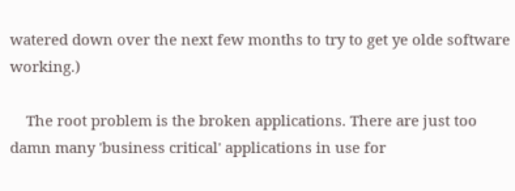watered down over the next few months to try to get ye olde software working.)

    The root problem is the broken applications. There are just too damn many 'business critical' applications in use for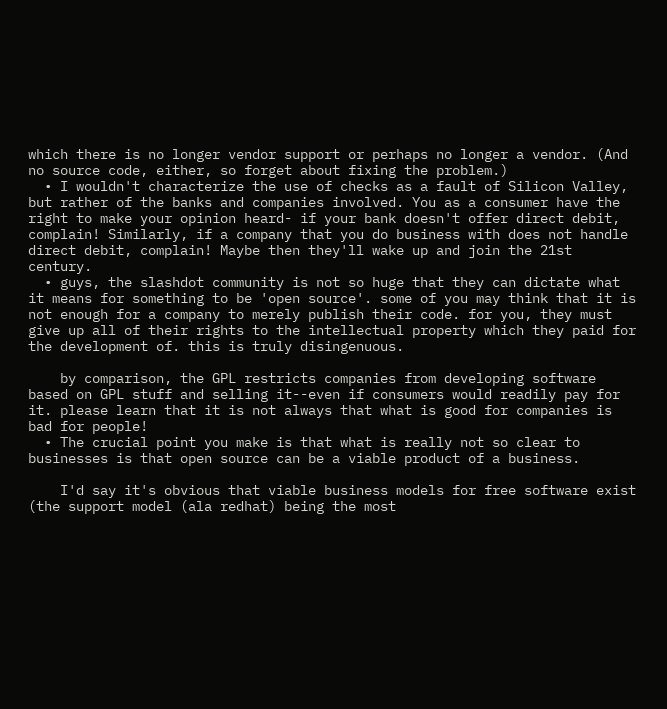which there is no longer vendor support or perhaps no longer a vendor. (And no source code, either, so forget about fixing the problem.)
  • I wouldn't characterize the use of checks as a fault of Silicon Valley, but rather of the banks and companies involved. You as a consumer have the right to make your opinion heard- if your bank doesn't offer direct debit, complain! Similarly, if a company that you do business with does not handle direct debit, complain! Maybe then they'll wake up and join the 21st century.
  • guys, the slashdot community is not so huge that they can dictate what it means for something to be 'open source'. some of you may think that it is not enough for a company to merely publish their code. for you, they must give up all of their rights to the intellectual property which they paid for the development of. this is truly disingenuous.

    by comparison, the GPL restricts companies from developing software based on GPL stuff and selling it--even if consumers would readily pay for it. please learn that it is not always that what is good for companies is bad for people!
  • The crucial point you make is that what is really not so clear to businesses is that open source can be a viable product of a business.

    I'd say it's obvious that viable business models for free software exist (the support model (ala redhat) being the most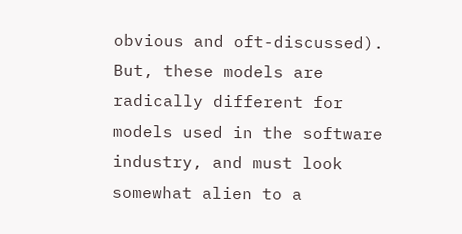obvious and oft-discussed). But, these models are radically different for models used in the software industry, and must look somewhat alien to a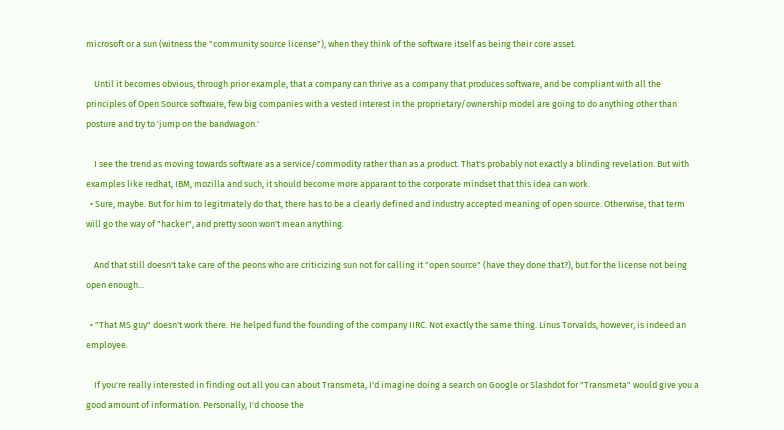microsoft or a sun (witness the "community source license"), when they think of the software itself as being their core asset.

    Until it becomes obvious, through prior example, that a company can thrive as a company that produces software, and be compliant with all the principles of Open Source software, few big companies with a vested interest in the proprietary/ownership model are going to do anything other than posture and try to 'jump on the bandwagon.'

    I see the trend as moving towards software as a service/commodity rather than as a product. That's probably not exactly a blinding revelation. But with examples like redhat, IBM, mozilla and such, it should become more apparant to the corporate mindset that this idea can work.
  • Sure, maybe. But for him to legitmately do that, there has to be a clearly defined and industry accepted meaning of open source. Otherwise, that term will go the way of "hacker", and pretty soon won't mean anything.

    And that still doesn't take care of the peons who are criticizing sun not for calling it "open source" (have they done that?), but for the license not being open enough...

  • "That MS guy" doesn't work there. He helped fund the founding of the company IIRC. Not exactly the same thing. Linus Torvalds, however, is indeed an employee.

    If you're really interested in finding out all you can about Transmeta, I'd imagine doing a search on Google or Slashdot for "Transmeta" would give you a good amount of information. Personally, I'd choose the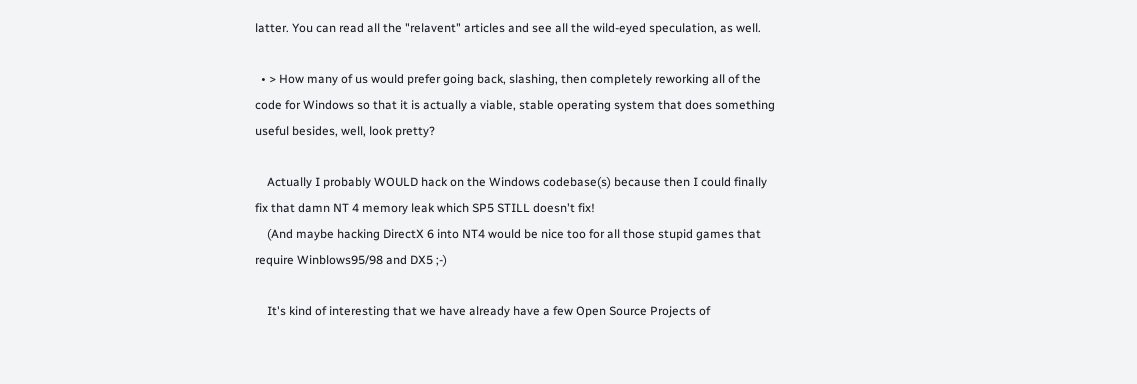latter. You can read all the "relavent" articles and see all the wild-eyed speculation, as well.

  • > How many of us would prefer going back, slashing, then completely reworking all of the code for Windows so that it is actually a viable, stable operating system that does something useful besides, well, look pretty?

    Actually I probably WOULD hack on the Windows codebase(s) because then I could finally fix that damn NT 4 memory leak which SP5 STILL doesn't fix!
    (And maybe hacking DirectX 6 into NT4 would be nice too for all those stupid games that require Winblows95/98 and DX5 ;-)

    It's kind of interesting that we have already have a few Open Source Projects of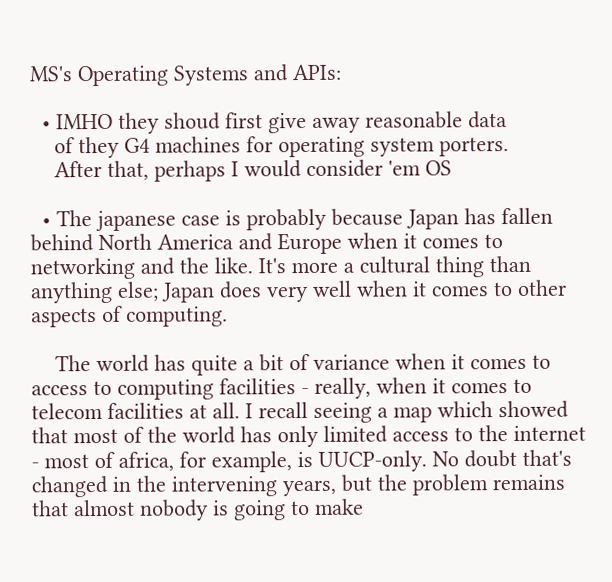MS's Operating Systems and APIs:

  • IMHO they shoud first give away reasonable data
    of they G4 machines for operating system porters.
    After that, perhaps I would consider 'em OS

  • The japanese case is probably because Japan has fallen behind North America and Europe when it comes to networking and the like. It's more a cultural thing than anything else; Japan does very well when it comes to other aspects of computing.

    The world has quite a bit of variance when it comes to access to computing facilities - really, when it comes to telecom facilities at all. I recall seeing a map which showed that most of the world has only limited access to the internet - most of africa, for example, is UUCP-only. No doubt that's changed in the intervening years, but the problem remains that almost nobody is going to make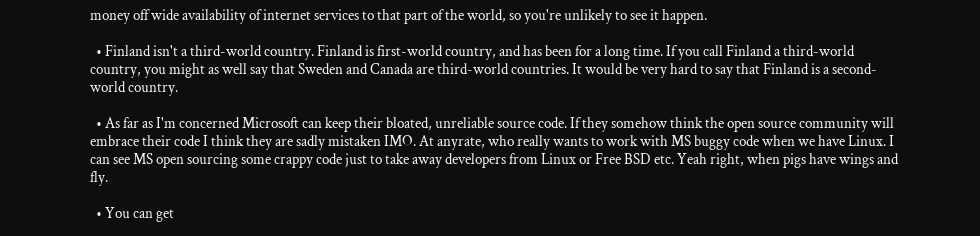money off wide availability of internet services to that part of the world, so you're unlikely to see it happen.

  • Finland isn't a third-world country. Finland is first-world country, and has been for a long time. If you call Finland a third-world country, you might as well say that Sweden and Canada are third-world countries. It would be very hard to say that Finland is a second-world country.

  • As far as I'm concerned Microsoft can keep their bloated, unreliable source code. If they somehow think the open source community will embrace their code I think they are sadly mistaken IMO. At anyrate, who really wants to work with MS buggy code when we have Linux. I can see MS open sourcing some crappy code just to take away developers from Linux or Free BSD etc. Yeah right, when pigs have wings and fly.

  • You can get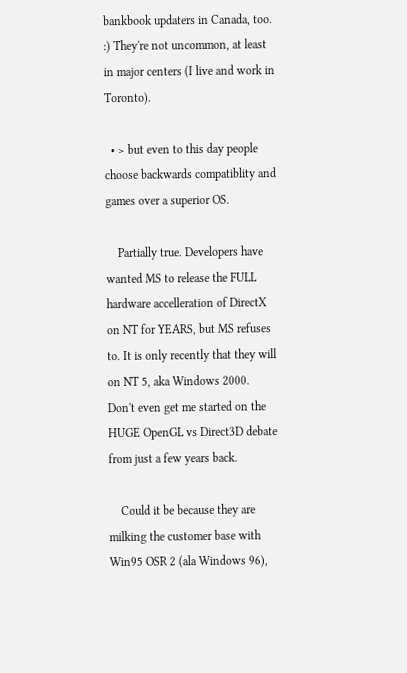bankbook updaters in Canada, too. :) They're not uncommon, at least in major centers (I live and work in Toronto).

  • > but even to this day people choose backwards compatiblity and games over a superior OS.

    Partially true. Developers have wanted MS to release the FULL hardware accelleration of DirectX on NT for YEARS, but MS refuses to. It is only recently that they will on NT 5, aka Windows 2000. Don't even get me started on the HUGE OpenGL vs Direct3D debate from just a few years back.

    Could it be because they are milking the customer base with Win95 OSR 2 (ala Windows 96),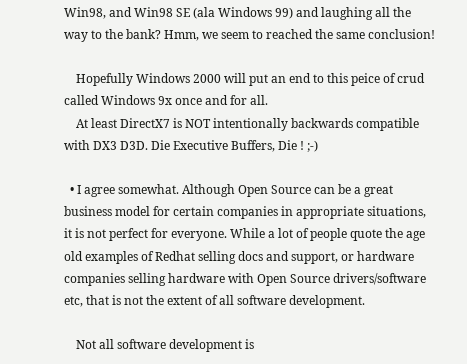Win98, and Win98 SE (ala Windows 99) and laughing all the way to the bank? Hmm, we seem to reached the same conclusion!

    Hopefully Windows 2000 will put an end to this peice of crud called Windows 9x once and for all.
    At least DirectX7 is NOT intentionally backwards compatible with DX3 D3D. Die Executive Buffers, Die ! ;-)

  • I agree somewhat. Although Open Source can be a great business model for certain companies in appropriate situations, it is not perfect for everyone. While a lot of people quote the age old examples of Redhat selling docs and support, or hardware companies selling hardware with Open Source drivers/software etc, that is not the extent of all software development.

    Not all software development is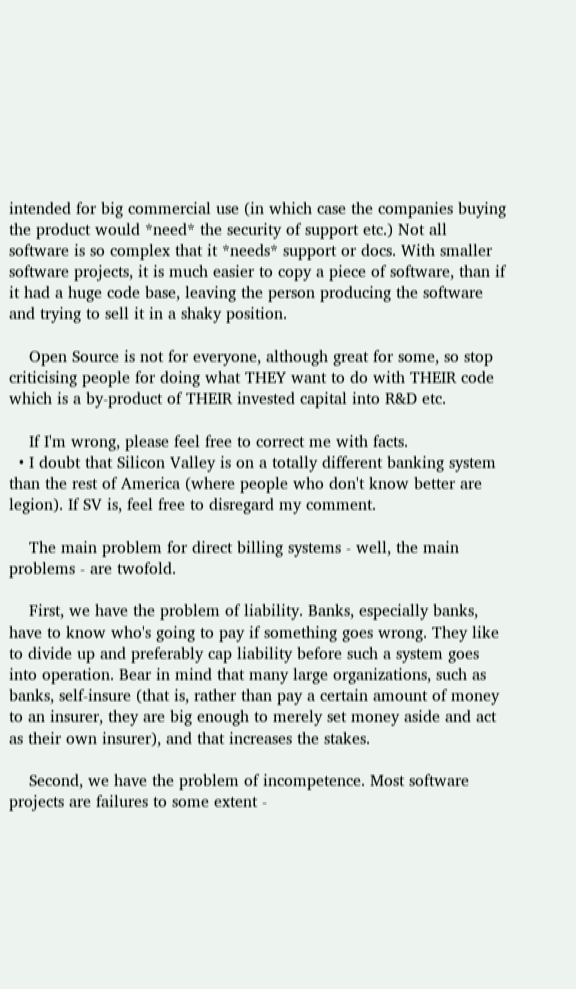intended for big commercial use (in which case the companies buying the product would *need* the security of support etc.) Not all software is so complex that it *needs* support or docs. With smaller software projects, it is much easier to copy a piece of software, than if it had a huge code base, leaving the person producing the software and trying to sell it in a shaky position.

    Open Source is not for everyone, although great for some, so stop criticising people for doing what THEY want to do with THEIR code which is a by-product of THEIR invested capital into R&D etc.

    If I'm wrong, please feel free to correct me with facts.
  • I doubt that Silicon Valley is on a totally different banking system than the rest of America (where people who don't know better are legion). If SV is, feel free to disregard my comment.

    The main problem for direct billing systems - well, the main problems - are twofold.

    First, we have the problem of liability. Banks, especially banks, have to know who's going to pay if something goes wrong. They like to divide up and preferably cap liability before such a system goes into operation. Bear in mind that many large organizations, such as banks, self-insure (that is, rather than pay a certain amount of money to an insurer, they are big enough to merely set money aside and act as their own insurer), and that increases the stakes.

    Second, we have the problem of incompetence. Most software projects are failures to some extent -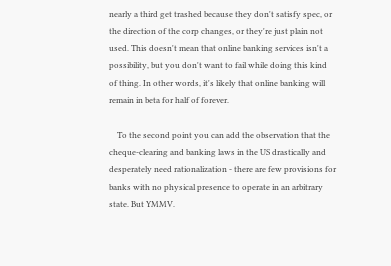nearly a third get trashed because they don't satisfy spec, or the direction of the corp changes, or they're just plain not used. This doesn't mean that online banking services isn't a possibility, but you don't want to fail while doing this kind of thing. In other words, it's likely that online banking will remain in beta for half of forever.

    To the second point you can add the observation that the cheque-clearing and banking laws in the US drastically and desperately need rationalization - there are few provisions for banks with no physical presence to operate in an arbitrary state. But YMMV.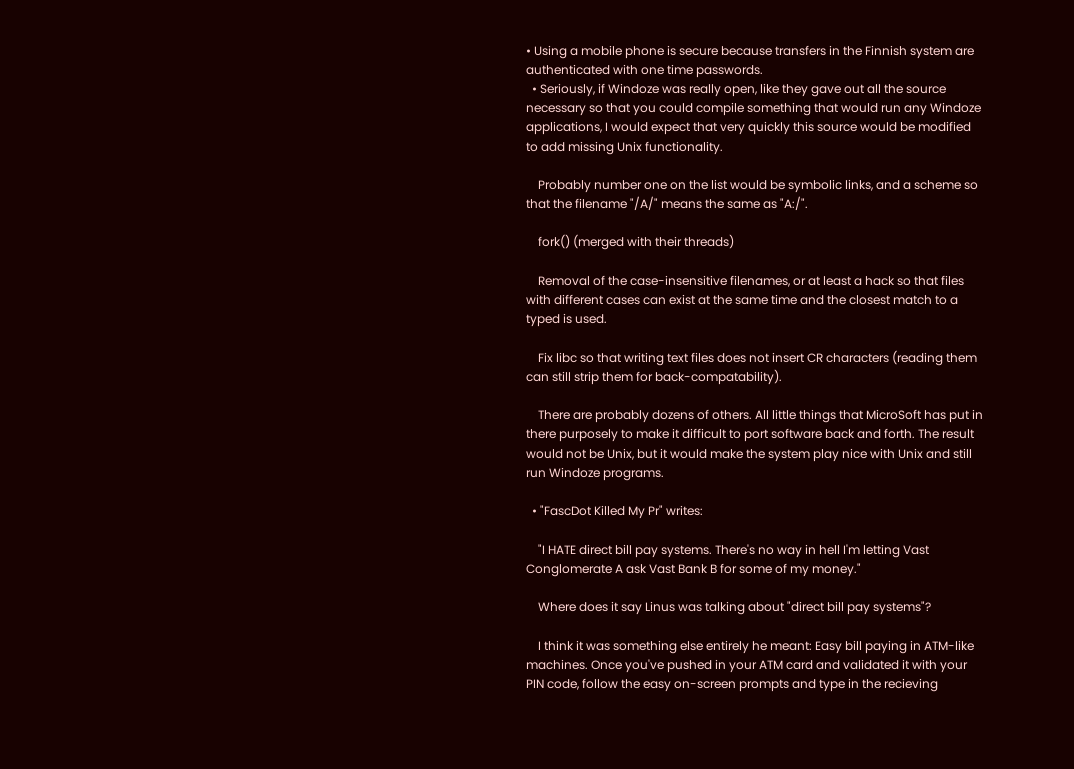• Using a mobile phone is secure because transfers in the Finnish system are authenticated with one time passwords.
  • Seriously, if Windoze was really open, like they gave out all the source necessary so that you could compile something that would run any Windoze applications, I would expect that very quickly this source would be modified to add missing Unix functionality.

    Probably number one on the list would be symbolic links, and a scheme so that the filename "/A/" means the same as "A:/".

    fork() (merged with their threads)

    Removal of the case-insensitive filenames, or at least a hack so that files with different cases can exist at the same time and the closest match to a typed is used.

    Fix libc so that writing text files does not insert CR characters (reading them can still strip them for back-compatability).

    There are probably dozens of others. All little things that MicroSoft has put in there purposely to make it difficult to port software back and forth. The result would not be Unix, but it would make the system play nice with Unix and still run Windoze programs.

  • "FascDot Killed My Pr" writes:

    "I HATE direct bill pay systems. There's no way in hell I'm letting Vast Conglomerate A ask Vast Bank B for some of my money."

    Where does it say Linus was talking about "direct bill pay systems"?

    I think it was something else entirely he meant: Easy bill paying in ATM-like machines. Once you've pushed in your ATM card and validated it with your PIN code, follow the easy on-screen prompts and type in the recieving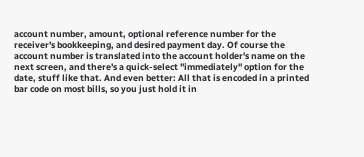account number, amount, optional reference number for the receiver's bookkeeping, and desired payment day. Of course the account number is translated into the account holder's name on the next screen, and there's a quick-select "immediately" option for the date, stuff like that. And even better: All that is encoded in a printed bar code on most bills, so you just hold it in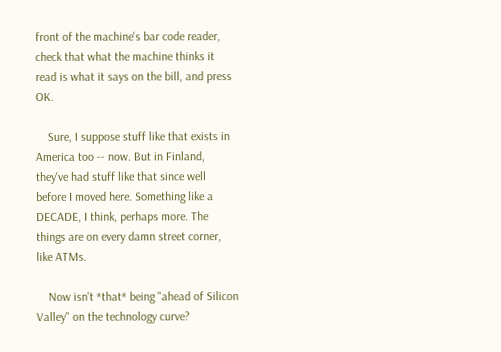front of the machine's bar code reader, check that what the machine thinks it read is what it says on the bill, and press OK.

    Sure, I suppose stuff like that exists in America too -- now. But in Finland, they've had stuff like that since well before I moved here. Something like a DECADE, I think, perhaps more. The things are on every damn street corner, like ATMs.

    Now isn't *that* being "ahead of Silicon Valley" on the technology curve?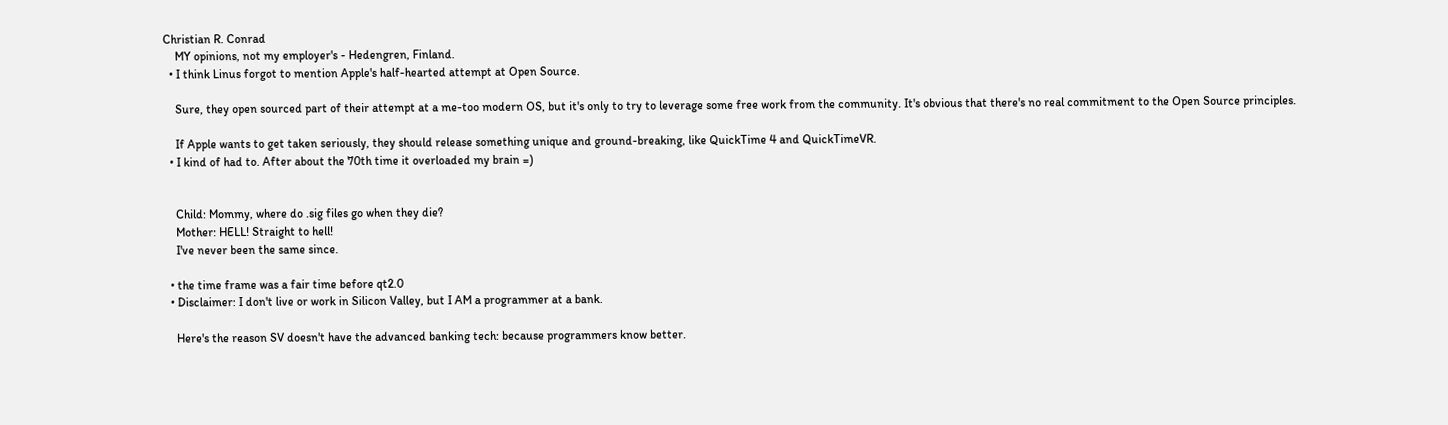Christian R. Conrad
    MY opinions, not my employer's - Hedengren, Finland.
  • I think Linus forgot to mention Apple's half-hearted attempt at Open Source.

    Sure, they open sourced part of their attempt at a me-too modern OS, but it's only to try to leverage some free work from the community. It's obvious that there's no real commitment to the Open Source principles.

    If Apple wants to get taken seriously, they should release something unique and ground-breaking, like QuickTime 4 and QuickTimeVR.
  • I kind of had to. After about the 70th time it overloaded my brain =)


    Child: Mommy, where do .sig files go when they die?
    Mother: HELL! Straight to hell!
    I've never been the same since.

  • the time frame was a fair time before qt2.0
  • Disclaimer: I don't live or work in Silicon Valley, but I AM a programmer at a bank.

    Here's the reason SV doesn't have the advanced banking tech: because programmers know better.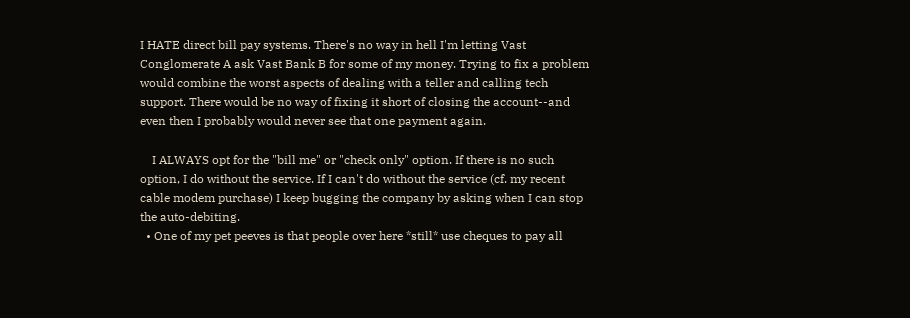I HATE direct bill pay systems. There's no way in hell I'm letting Vast Conglomerate A ask Vast Bank B for some of my money. Trying to fix a problem would combine the worst aspects of dealing with a teller and calling tech support. There would be no way of fixing it short of closing the account--and even then I probably would never see that one payment again.

    I ALWAYS opt for the "bill me" or "check only" option. If there is no such option, I do without the service. If I can't do without the service (cf. my recent cable modem purchase) I keep bugging the company by asking when I can stop the auto-debiting.
  • One of my pet peeves is that people over here *still* use cheques to pay all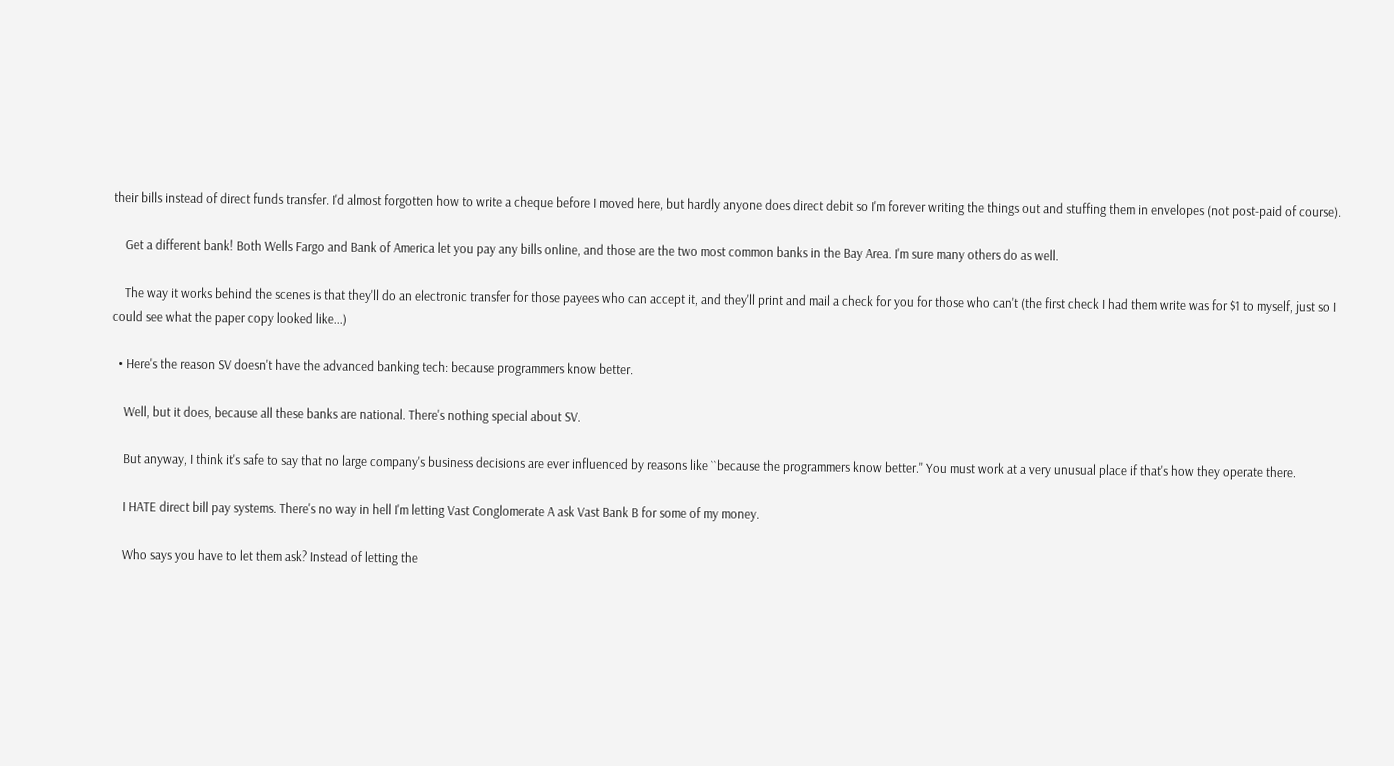their bills instead of direct funds transfer. I'd almost forgotten how to write a cheque before I moved here, but hardly anyone does direct debit so I'm forever writing the things out and stuffing them in envelopes (not post-paid of course).

    Get a different bank! Both Wells Fargo and Bank of America let you pay any bills online, and those are the two most common banks in the Bay Area. I'm sure many others do as well.

    The way it works behind the scenes is that they'll do an electronic transfer for those payees who can accept it, and they'll print and mail a check for you for those who can't (the first check I had them write was for $1 to myself, just so I could see what the paper copy looked like...)

  • Here's the reason SV doesn't have the advanced banking tech: because programmers know better.

    Well, but it does, because all these banks are national. There's nothing special about SV.

    But anyway, I think it's safe to say that no large company's business decisions are ever influenced by reasons like ``because the programmers know better.'' You must work at a very unusual place if that's how they operate there.

    I HATE direct bill pay systems. There's no way in hell I'm letting Vast Conglomerate A ask Vast Bank B for some of my money.

    Who says you have to let them ask? Instead of letting the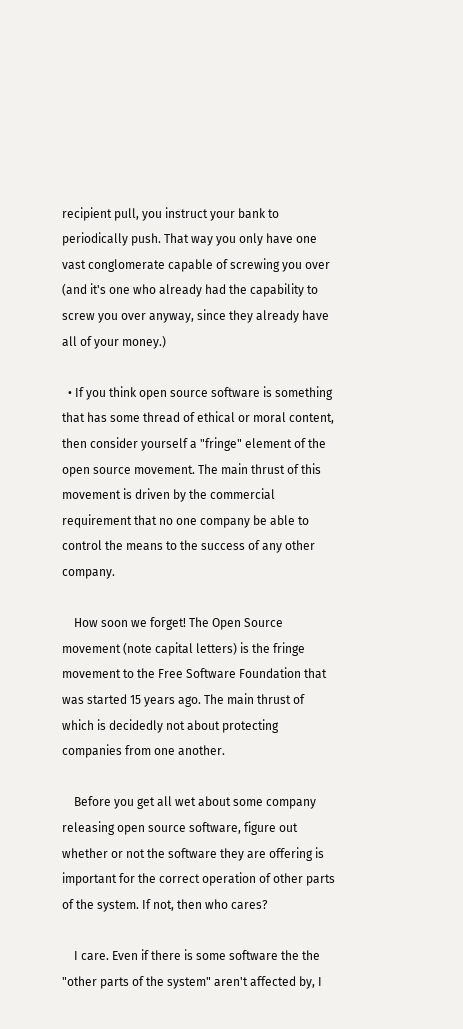recipient pull, you instruct your bank to periodically push. That way you only have one vast conglomerate capable of screwing you over (and it's one who already had the capability to screw you over anyway, since they already have all of your money.)

  • If you think open source software is something that has some thread of ethical or moral content, then consider yourself a "fringe" element of the open source movement. The main thrust of this movement is driven by the commercial requirement that no one company be able to control the means to the success of any other company.

    How soon we forget! The Open Source movement (note capital letters) is the fringe movement to the Free Software Foundation that was started 15 years ago. The main thrust of which is decidedly not about protecting companies from one another.

    Before you get all wet about some company releasing open source software, figure out whether or not the software they are offering is important for the correct operation of other parts of the system. If not, then who cares?

    I care. Even if there is some software the the "other parts of the system" aren't affected by, I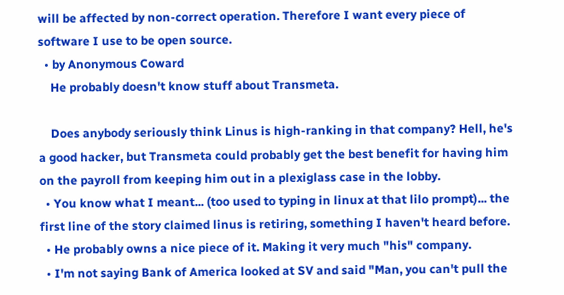will be affected by non-correct operation. Therefore I want every piece of software I use to be open source.
  • by Anonymous Coward
    He probably doesn't know stuff about Transmeta.

    Does anybody seriously think Linus is high-ranking in that company? Hell, he's a good hacker, but Transmeta could probably get the best benefit for having him on the payroll from keeping him out in a plexiglass case in the lobby.
  • You know what I meant... (too used to typing in linux at that lilo prompt)... the first line of the story claimed linus is retiring, something I haven't heard before.
  • He probably owns a nice piece of it. Making it very much "his" company.
  • I'm not saying Bank of America looked at SV and said "Man, you can't pull the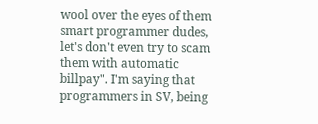wool over the eyes of them smart programmer dudes, let's don't even try to scam them with automatic billpay". I'm saying that programmers in SV, being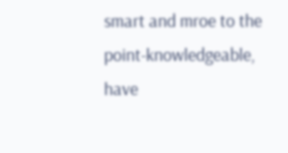smart and mroe to the point-knowledgeable, have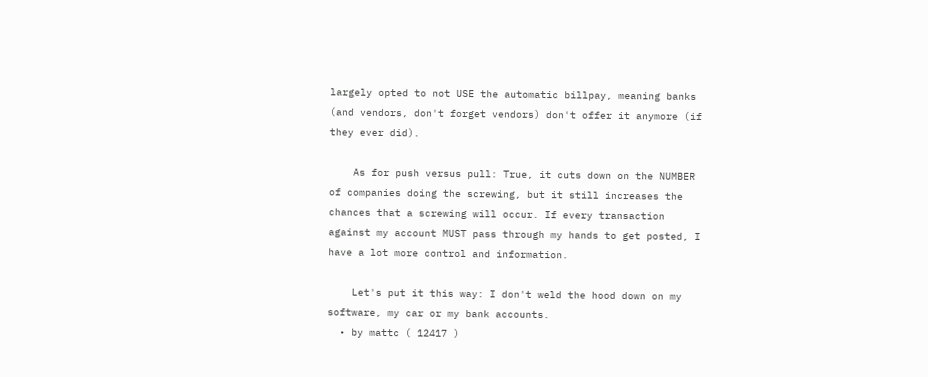largely opted to not USE the automatic billpay, meaning banks (and vendors, don't forget vendors) don't offer it anymore (if they ever did).

    As for push versus pull: True, it cuts down on the NUMBER of companies doing the screwing, but it still increases the chances that a screwing will occur. If every transaction against my account MUST pass through my hands to get posted, I have a lot more control and information.

    Let's put it this way: I don't weld the hood down on my software, my car or my bank accounts.
  • by mattc ( 12417 )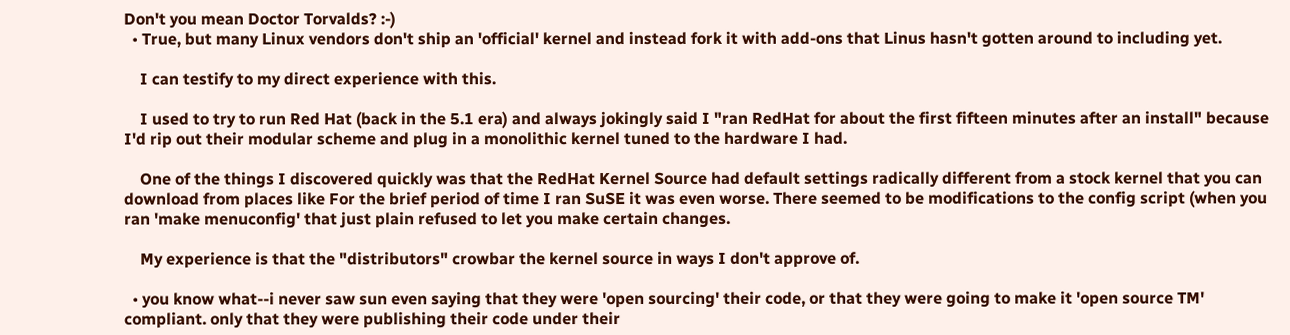Don't you mean Doctor Torvalds? :-)
  • True, but many Linux vendors don't ship an 'official' kernel and instead fork it with add-ons that Linus hasn't gotten around to including yet.

    I can testify to my direct experience with this.

    I used to try to run Red Hat (back in the 5.1 era) and always jokingly said I "ran RedHat for about the first fifteen minutes after an install" because I'd rip out their modular scheme and plug in a monolithic kernel tuned to the hardware I had.

    One of the things I discovered quickly was that the RedHat Kernel Source had default settings radically different from a stock kernel that you can download from places like For the brief period of time I ran SuSE it was even worse. There seemed to be modifications to the config script (when you ran 'make menuconfig' that just plain refused to let you make certain changes.

    My experience is that the "distributors" crowbar the kernel source in ways I don't approve of.

  • you know what--i never saw sun even saying that they were 'open sourcing' their code, or that they were going to make it 'open source TM' compliant. only that they were publishing their code under their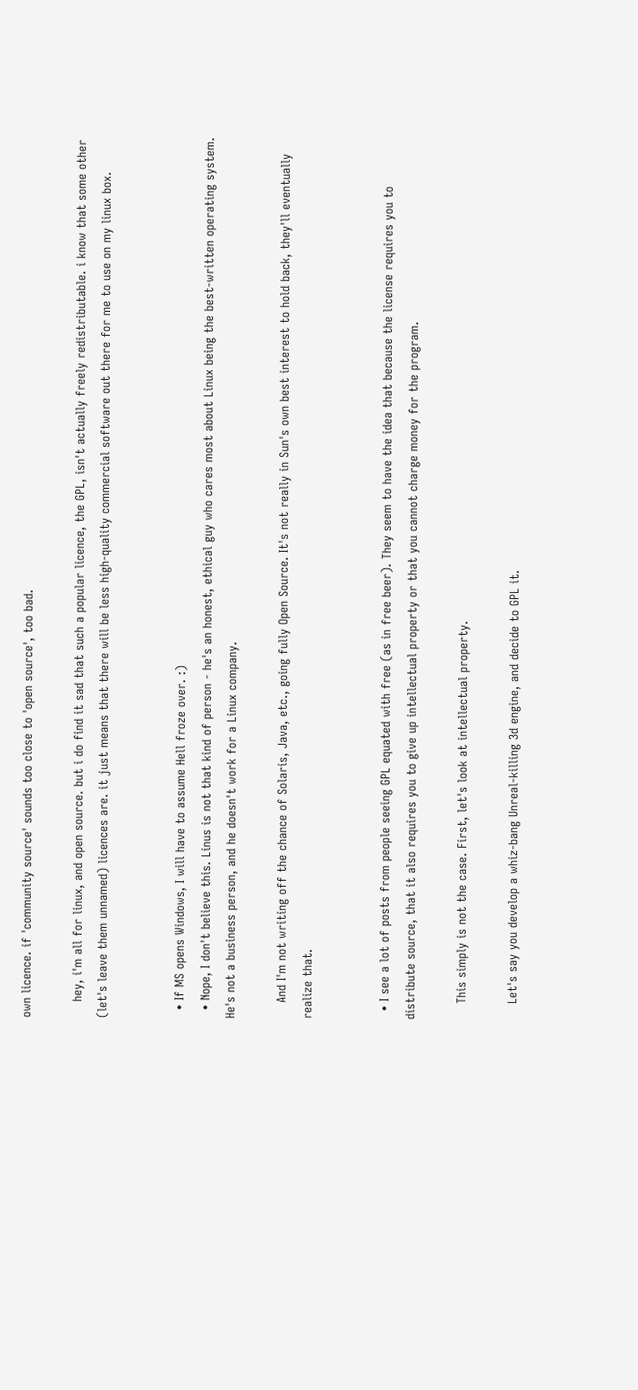own licence. if 'community source' sounds too close to 'open source', too bad.

    hey, i'm all for linux, and open source. but i do find it sad that such a popular licence, the GPL, isn't actually freely redistributable. i know that some other (let's leave them unnamed) licences are. it just means that there will be less high-quality commercial software out there for me to use on my linux box.


  • If MS opens Windows, I will have to assume Hell froze over. :)
  • Nope, I don't believe this. Linus is not that kind of person - he's an honest, ethical guy who cares most about Linux being the best-written operating system. He's not a business person, and he doesn't work for a Linux company.

    And I'm not writing off the chance of Solaris, Java, etc., going fully Open Source. It's not really in Sun's own best interest to hold back, they'll eventually realize that.


  • I see a lot of posts from people seeing GPL equated with free (as in free beer). They seem to have the idea that because the license requires you to distribute source, that it also requires you to give up intellectual property or that you cannot charge money for the program.

    This simply is not the case. First, let's look at intellectual property.

    Let's say you develop a whiz-bang Unreal-killing 3d engine, and decide to GPL it.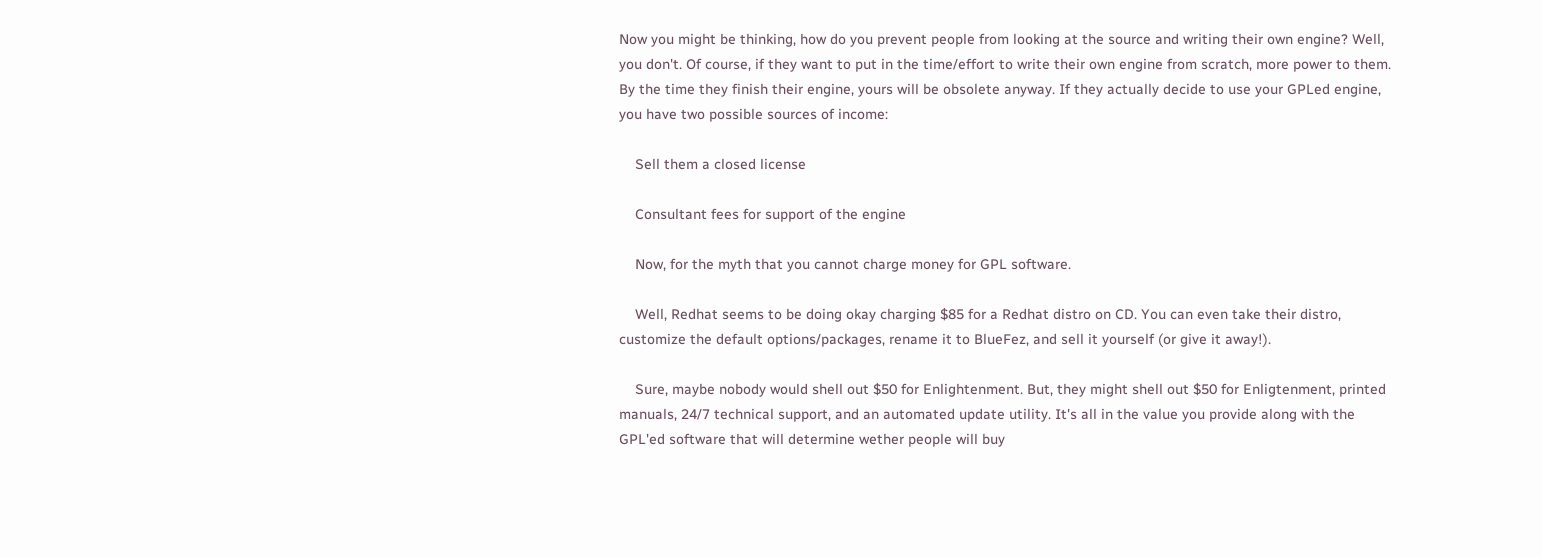Now you might be thinking, how do you prevent people from looking at the source and writing their own engine? Well, you don't. Of course, if they want to put in the time/effort to write their own engine from scratch, more power to them. By the time they finish their engine, yours will be obsolete anyway. If they actually decide to use your GPLed engine, you have two possible sources of income:

    Sell them a closed license

    Consultant fees for support of the engine

    Now, for the myth that you cannot charge money for GPL software.

    Well, Redhat seems to be doing okay charging $85 for a Redhat distro on CD. You can even take their distro, customize the default options/packages, rename it to BlueFez, and sell it yourself (or give it away!).

    Sure, maybe nobody would shell out $50 for Enlightenment. But, they might shell out $50 for Enligtenment, printed manuals, 24/7 technical support, and an automated update utility. It's all in the value you provide along with the GPL'ed software that will determine wether people will buy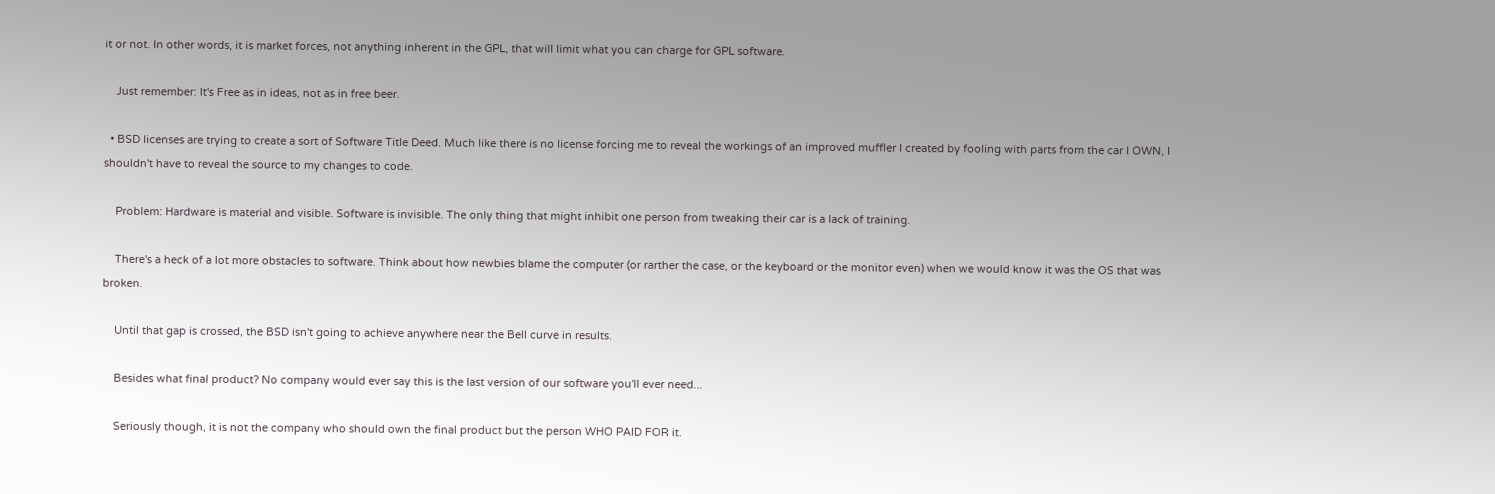it or not. In other words, it is market forces, not anything inherent in the GPL, that will limit what you can charge for GPL software.

    Just remember: It's Free as in ideas, not as in free beer.

  • BSD licenses are trying to create a sort of Software Title Deed. Much like there is no license forcing me to reveal the workings of an improved muffler I created by fooling with parts from the car I OWN, I shouldn't have to reveal the source to my changes to code.

    Problem: Hardware is material and visible. Software is invisible. The only thing that might inhibit one person from tweaking their car is a lack of training.

    There's a heck of a lot more obstacles to software. Think about how newbies blame the computer (or rarther the case, or the keyboard or the monitor even) when we would know it was the OS that was broken.

    Until that gap is crossed, the BSD isn't going to achieve anywhere near the Bell curve in results.

    Besides what final product? No company would ever say this is the last version of our software you'll ever need...

    Seriously though, it is not the company who should own the final product but the person WHO PAID FOR it.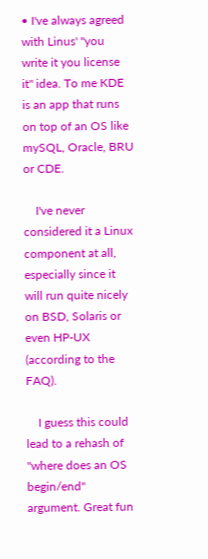• I've always agreed with Linus' "you write it you license it" idea. To me KDE is an app that runs on top of an OS like mySQL, Oracle, BRU or CDE.

    I've never considered it a Linux component at all, especially since it will run quite nicely on BSD, Solaris or even HP-UX (according to the FAQ).

    I guess this could lead to a rehash of "where does an OS begin/end" argument. Great fun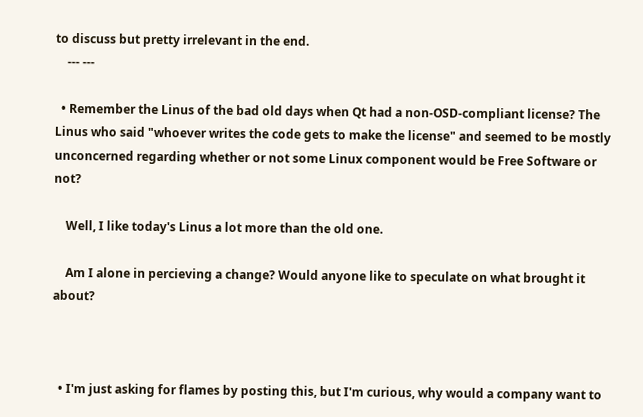to discuss but pretty irrelevant in the end.
    --- ---

  • Remember the Linus of the bad old days when Qt had a non-OSD-compliant license? The Linus who said "whoever writes the code gets to make the license" and seemed to be mostly unconcerned regarding whether or not some Linux component would be Free Software or not?

    Well, I like today's Linus a lot more than the old one.

    Am I alone in percieving a change? Would anyone like to speculate on what brought it about?



  • I'm just asking for flames by posting this, but I'm curious, why would a company want to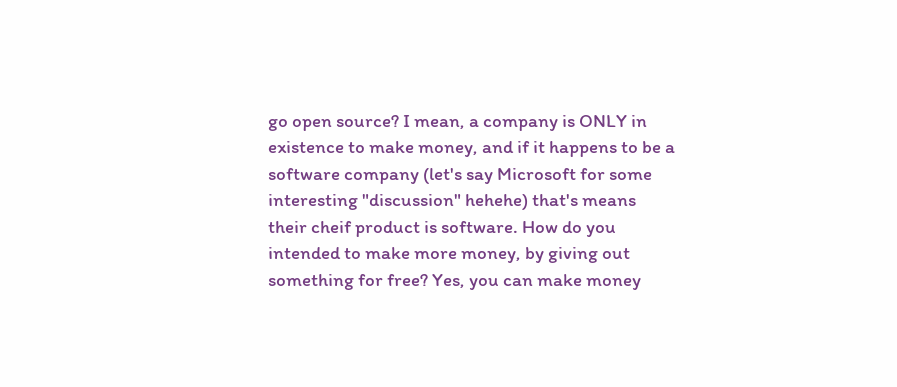go open source? I mean, a company is ONLY in existence to make money, and if it happens to be a software company (let's say Microsoft for some interesting "discussion" hehehe) that's means their cheif product is software. How do you intended to make more money, by giving out something for free? Yes, you can make money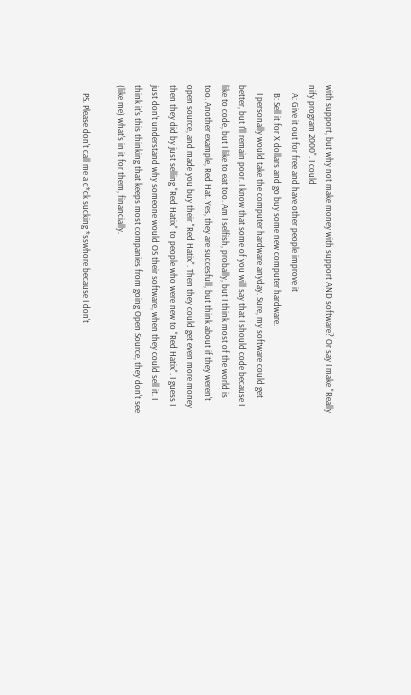with support, but why not make money with support AND software? Or say I make "Really nify program 2000". I could
    A: Give it out for free and have other people improve it
    B: Sell it for X dollars and go buy some new computer hardware.
    I personally would take the computer hardware anyday. Sure, my software could get better, but I'll remain poor. I know that some of you will say that I should code because I like to code, but I like to eat too. Am I selfish, probally, but I think most of the world is too. Another example, Red Hat. Yes, they are succesfull, but think about if they weren't open source, and made you buy their "Red Hatix". Then they could get even more money then they did by just selling "Red Hatix" to people who were new to "Red Hatix". I guess I just don't understand why someone would OS their software, when they could sell it. I think it's this thinking that keeps most companies from going Open Source, they don't see (like me) what's in it for them, financially.

    PS. Please don't call me a c*ck sucking *sswhore because I don't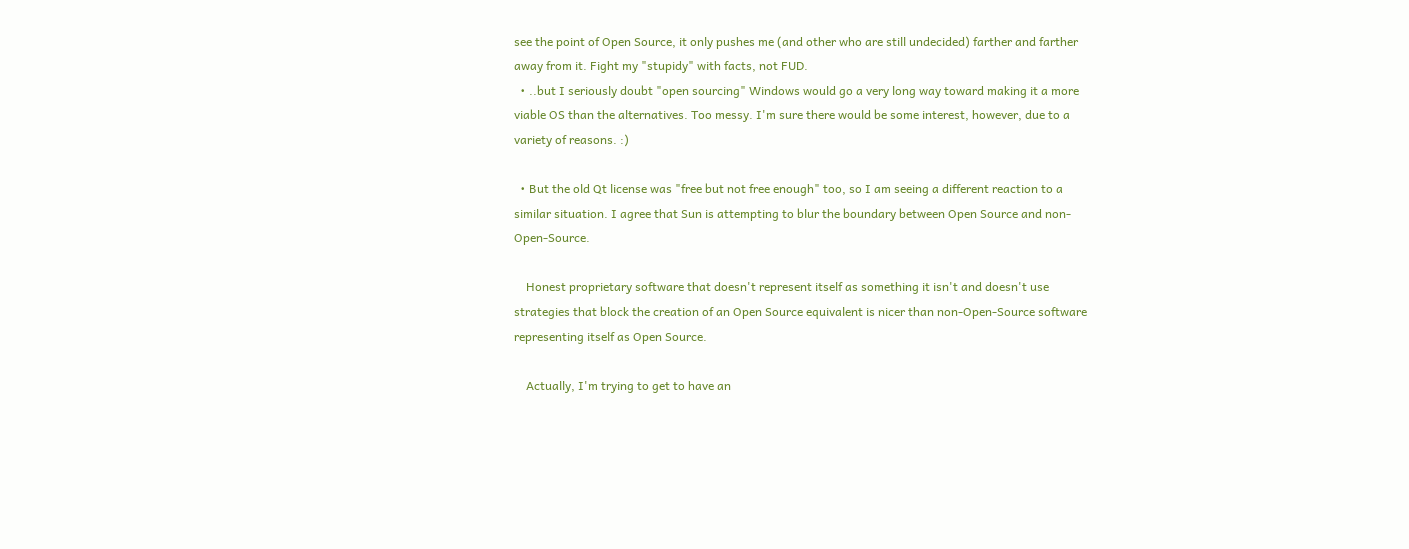see the point of Open Source, it only pushes me (and other who are still undecided) farther and farther away from it. Fight my "stupidy" with facts, not FUD.
  • ..but I seriously doubt "open sourcing" Windows would go a very long way toward making it a more viable OS than the alternatives. Too messy. I'm sure there would be some interest, however, due to a variety of reasons. :)

  • But the old Qt license was "free but not free enough" too, so I am seeing a different reaction to a similar situation. I agree that Sun is attempting to blur the boundary between Open Source and non-Open-Source.

    Honest proprietary software that doesn't represent itself as something it isn't and doesn't use strategies that block the creation of an Open Source equivalent is nicer than non-Open-Source software representing itself as Open Source.

    Actually, I'm trying to get to have an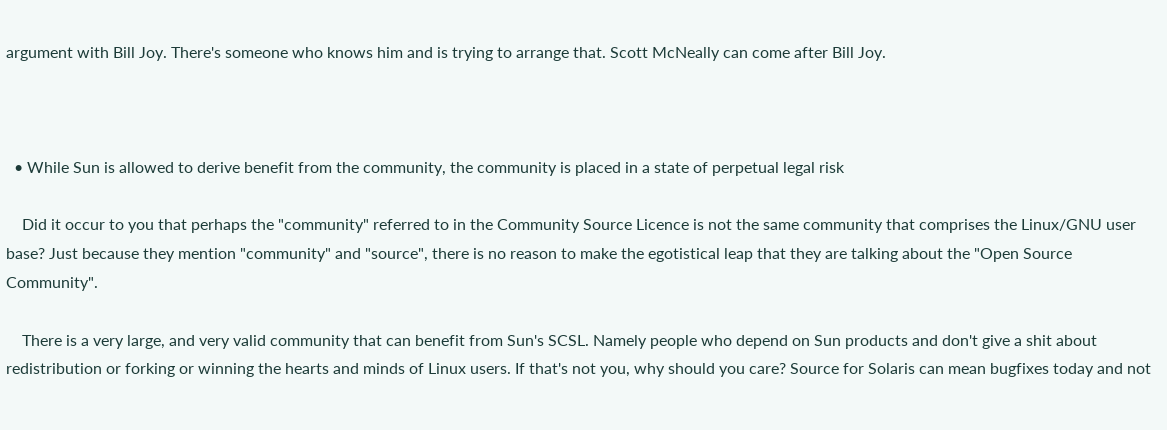argument with Bill Joy. There's someone who knows him and is trying to arrange that. Scott McNeally can come after Bill Joy.



  • While Sun is allowed to derive benefit from the community, the community is placed in a state of perpetual legal risk

    Did it occur to you that perhaps the "community" referred to in the Community Source Licence is not the same community that comprises the Linux/GNU user base? Just because they mention "community" and "source", there is no reason to make the egotistical leap that they are talking about the "Open Source Community".

    There is a very large, and very valid community that can benefit from Sun's SCSL. Namely people who depend on Sun products and don't give a shit about redistribution or forking or winning the hearts and minds of Linux users. If that's not you, why should you care? Source for Solaris can mean bugfixes today and not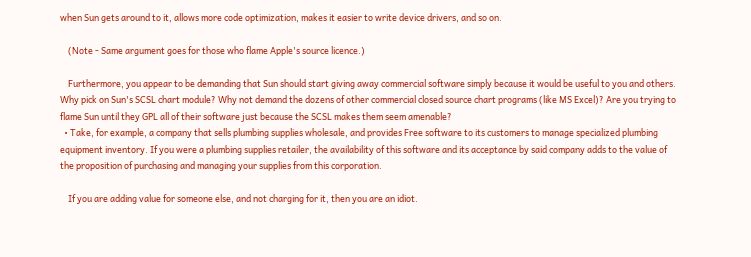when Sun gets around to it, allows more code optimization, makes it easier to write device drivers, and so on.

    (Note - Same argument goes for those who flame Apple's source licence.)

    Furthermore, you appear to be demanding that Sun should start giving away commercial software simply because it would be useful to you and others. Why pick on Sun's SCSL chart module? Why not demand the dozens of other commercial closed source chart programs (like MS Excel)? Are you trying to flame Sun until they GPL all of their software just because the SCSL makes them seem amenable?
  • Take, for example, a company that sells plumbing supplies wholesale, and provides Free software to its customers to manage specialized plumbing equipment inventory. If you were a plumbing supplies retailer, the availability of this software and its acceptance by said company adds to the value of the proposition of purchasing and managing your supplies from this corporation.

    If you are adding value for someone else, and not charging for it, then you are an idiot.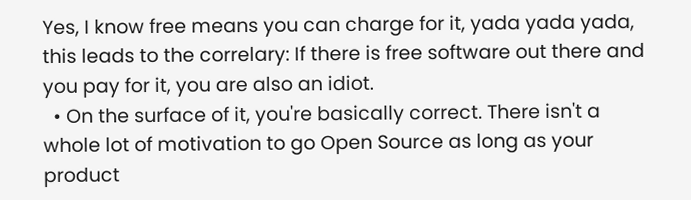Yes, I know free means you can charge for it, yada yada yada, this leads to the correlary: If there is free software out there and you pay for it, you are also an idiot.
  • On the surface of it, you're basically correct. There isn't a whole lot of motivation to go Open Source as long as your product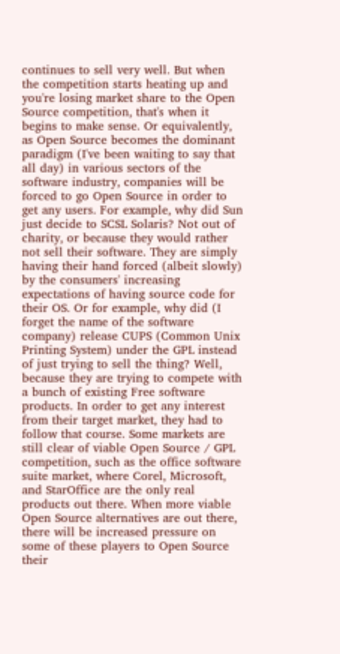continues to sell very well. But when the competition starts heating up and you're losing market share to the Open Source competition, that's when it begins to make sense. Or equivalently, as Open Source becomes the dominant paradigm (I've been waiting to say that all day) in various sectors of the software industry, companies will be forced to go Open Source in order to get any users. For example, why did Sun just decide to SCSL Solaris? Not out of charity, or because they would rather not sell their software. They are simply having their hand forced (albeit slowly) by the consumers' increasing expectations of having source code for their OS. Or for example, why did (I forget the name of the software company) release CUPS (Common Unix Printing System) under the GPL instead of just trying to sell the thing? Well, because they are trying to compete with a bunch of existing Free software products. In order to get any interest from their target market, they had to follow that course. Some markets are still clear of viable Open Source / GPL competition, such as the office software suite market, where Corel, Microsoft, and StarOffice are the only real products out there. When more viable Open Source alternatives are out there, there will be increased pressure on some of these players to Open Source their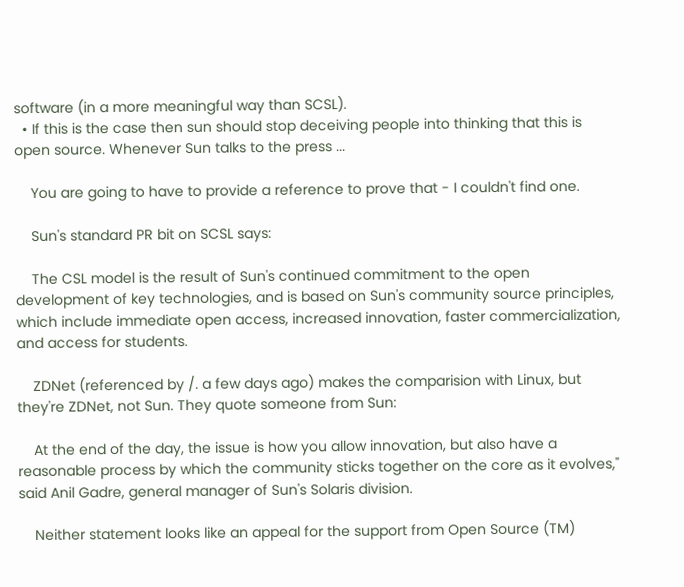software (in a more meaningful way than SCSL).
  • If this is the case then sun should stop deceiving people into thinking that this is open source. Whenever Sun talks to the press ...

    You are going to have to provide a reference to prove that - I couldn't find one.

    Sun's standard PR bit on SCSL says:

    The CSL model is the result of Sun's continued commitment to the open development of key technologies, and is based on Sun's community source principles, which include immediate open access, increased innovation, faster commercialization, and access for students.

    ZDNet (referenced by /. a few days ago) makes the comparision with Linux, but they're ZDNet, not Sun. They quote someone from Sun:

    At the end of the day, the issue is how you allow innovation, but also have a reasonable process by which the community sticks together on the core as it evolves," said Anil Gadre, general manager of Sun's Solaris division.

    Neither statement looks like an appeal for the support from Open Source (TM)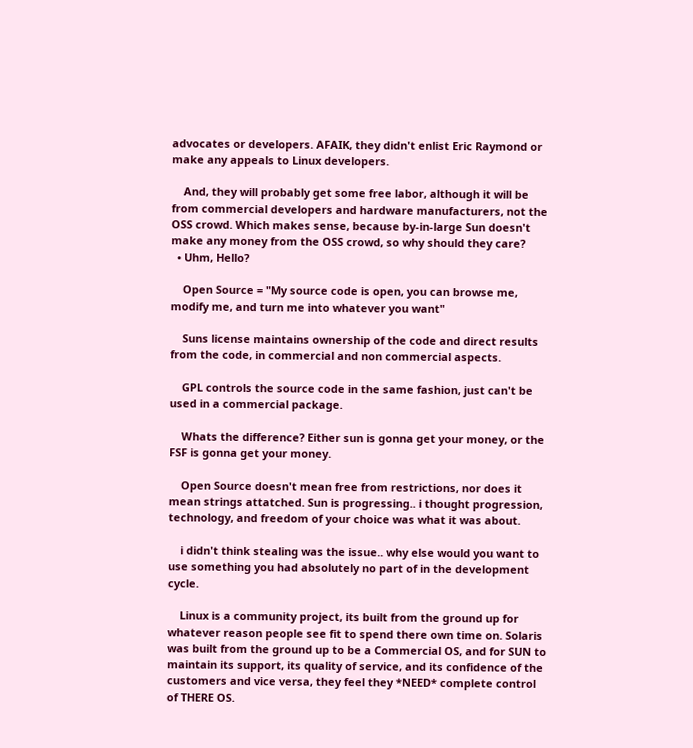advocates or developers. AFAIK, they didn't enlist Eric Raymond or make any appeals to Linux developers.

    And, they will probably get some free labor, although it will be from commercial developers and hardware manufacturers, not the OSS crowd. Which makes sense, because by-in-large Sun doesn't make any money from the OSS crowd, so why should they care?
  • Uhm, Hello?

    Open Source = "My source code is open, you can browse me, modify me, and turn me into whatever you want"

    Suns license maintains ownership of the code and direct results from the code, in commercial and non commercial aspects.

    GPL controls the source code in the same fashion, just can't be used in a commercial package.

    Whats the difference? Either sun is gonna get your money, or the FSF is gonna get your money.

    Open Source doesn't mean free from restrictions, nor does it mean strings attatched. Sun is progressing.. i thought progression, technology, and freedom of your choice was what it was about.

    i didn't think stealing was the issue.. why else would you want to use something you had absolutely no part of in the development cycle.

    Linux is a community project, its built from the ground up for whatever reason people see fit to spend there own time on. Solaris was built from the ground up to be a Commercial OS, and for SUN to maintain its support, its quality of service, and its confidence of the customers and vice versa, they feel they *NEED* complete control of THERE OS.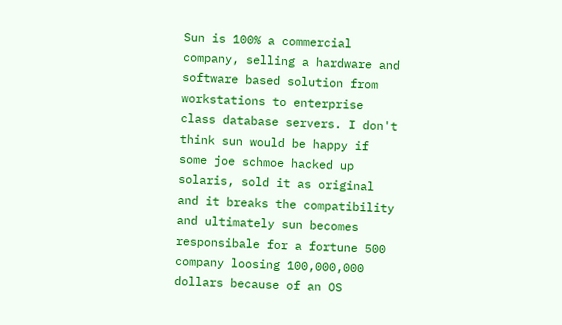Sun is 100% a commercial company, selling a hardware and software based solution from workstations to enterprise class database servers. I don't think sun would be happy if some joe schmoe hacked up solaris, sold it as original and it breaks the compatibility and ultimately sun becomes responsibale for a fortune 500 company loosing 100,000,000 dollars because of an OS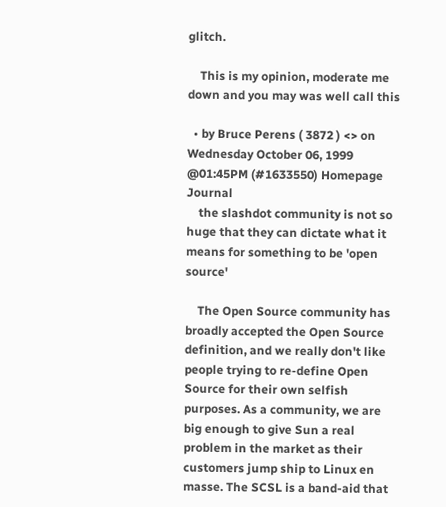glitch.

    This is my opinion, moderate me down and you may was well call this

  • by Bruce Perens ( 3872 ) <> on Wednesday October 06, 1999 @01:45PM (#1633550) Homepage Journal
    the slashdot community is not so huge that they can dictate what it means for something to be 'open source'

    The Open Source community has broadly accepted the Open Source definition, and we really don't like people trying to re-define Open Source for their own selfish purposes. As a community, we are big enough to give Sun a real problem in the market as their customers jump ship to Linux en masse. The SCSL is a band-aid that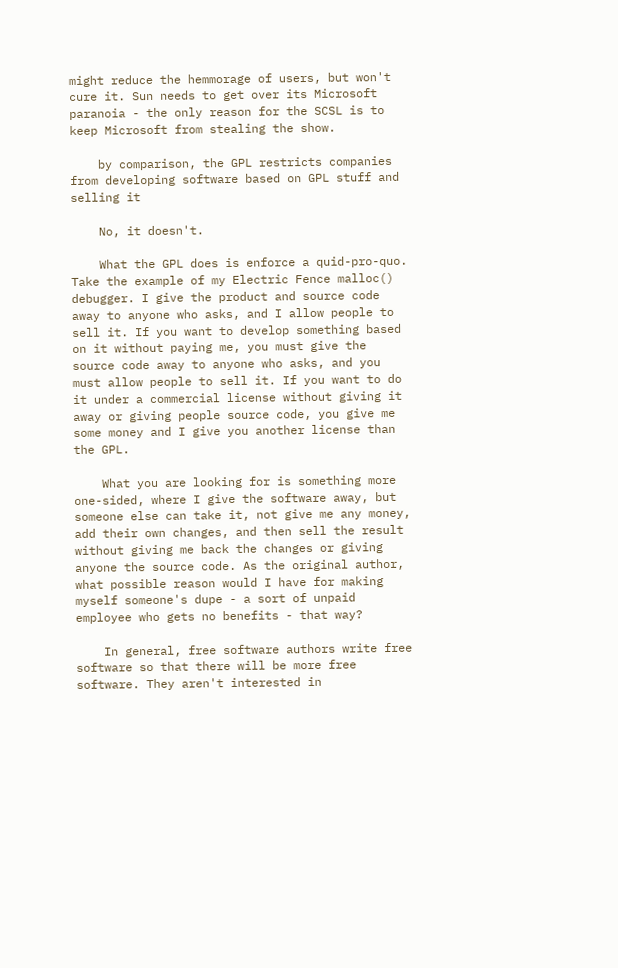might reduce the hemmorage of users, but won't cure it. Sun needs to get over its Microsoft paranoia - the only reason for the SCSL is to keep Microsoft from stealing the show.

    by comparison, the GPL restricts companies from developing software based on GPL stuff and selling it

    No, it doesn't.

    What the GPL does is enforce a quid-pro-quo. Take the example of my Electric Fence malloc() debugger. I give the product and source code away to anyone who asks, and I allow people to sell it. If you want to develop something based on it without paying me, you must give the source code away to anyone who asks, and you must allow people to sell it. If you want to do it under a commercial license without giving it away or giving people source code, you give me some money and I give you another license than the GPL.

    What you are looking for is something more one-sided, where I give the software away, but someone else can take it, not give me any money, add their own changes, and then sell the result without giving me back the changes or giving anyone the source code. As the original author, what possible reason would I have for making myself someone's dupe - a sort of unpaid employee who gets no benefits - that way?

    In general, free software authors write free software so that there will be more free software. They aren't interested in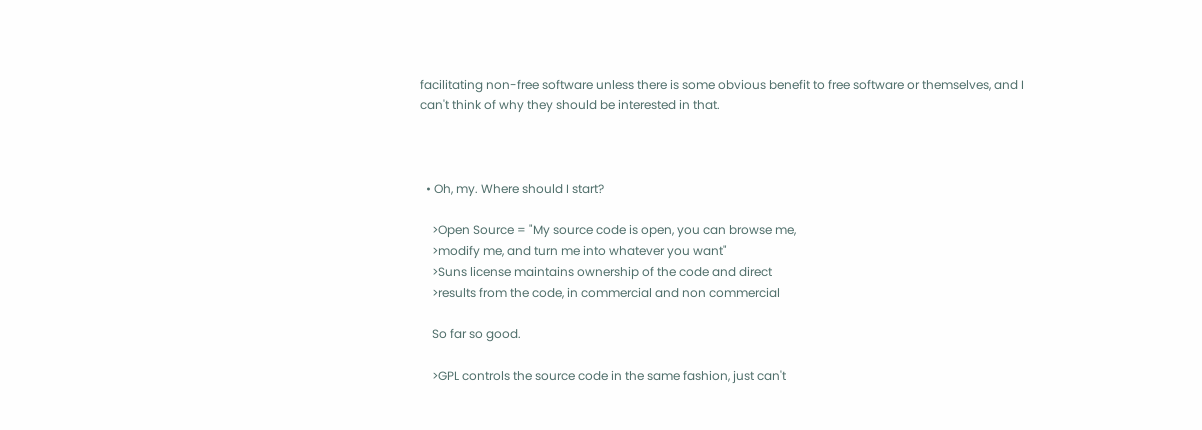facilitating non-free software unless there is some obvious benefit to free software or themselves, and I can't think of why they should be interested in that.



  • Oh, my. Where should I start?

    >Open Source = "My source code is open, you can browse me,
    >modify me, and turn me into whatever you want"
    >Suns license maintains ownership of the code and direct
    >results from the code, in commercial and non commercial

    So far so good.

    >GPL controls the source code in the same fashion, just can't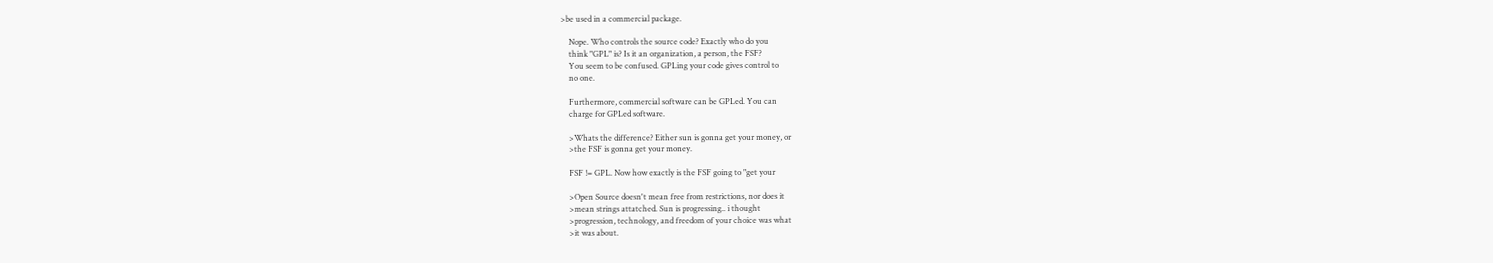>be used in a commercial package.

    Nope. Who controls the source code? Exactly who do you
    think "GPL" is? Is it an organization, a person, the FSF?
    You seem to be confused. GPLing your code gives control to
    no one.

    Furthermore, commercial software can be GPLed. You can
    charge for GPLed software.

    >Whats the difference? Either sun is gonna get your money, or
    >the FSF is gonna get your money.

    FSF != GPL. Now how exactly is the FSF going to "get your

    >Open Source doesn't mean free from restrictions, nor does it
    >mean strings attatched. Sun is progressing.. i thought
    >progression, technology, and freedom of your choice was what
    >it was about.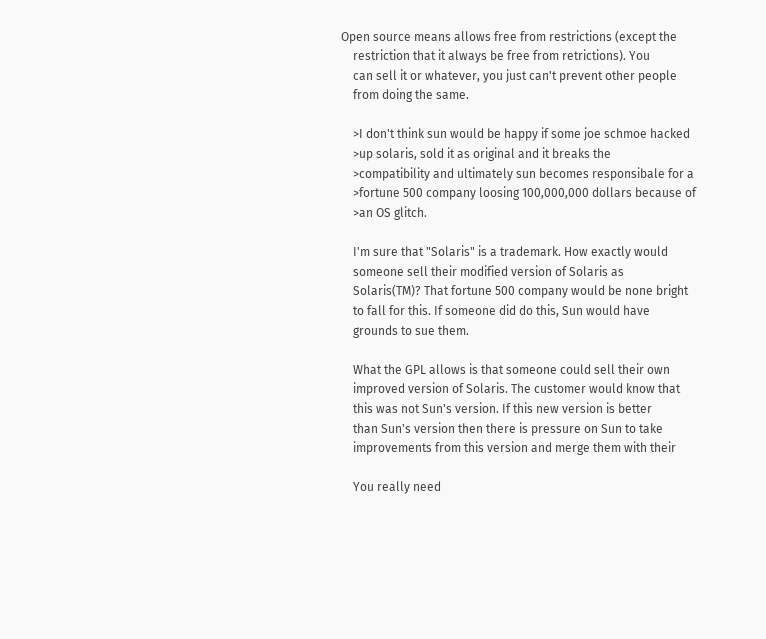Open source means allows free from restrictions (except the
    restriction that it always be free from retrictions). You
    can sell it or whatever, you just can't prevent other people
    from doing the same.

    >I don't think sun would be happy if some joe schmoe hacked
    >up solaris, sold it as original and it breaks the
    >compatibility and ultimately sun becomes responsibale for a
    >fortune 500 company loosing 100,000,000 dollars because of
    >an OS glitch.

    I'm sure that "Solaris" is a trademark. How exactly would
    someone sell their modified version of Solaris as
    Solaris(TM)? That fortune 500 company would be none bright
    to fall for this. If someone did do this, Sun would have
    grounds to sue them.

    What the GPL allows is that someone could sell their own
    improved version of Solaris. The customer would know that
    this was not Sun's version. If this new version is better
    than Sun's version then there is pressure on Sun to take
    improvements from this version and merge them with their

    You really need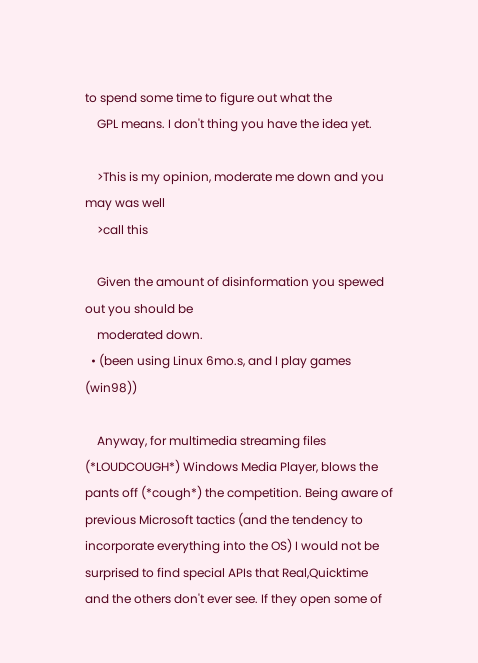to spend some time to figure out what the
    GPL means. I don't thing you have the idea yet.

    >This is my opinion, moderate me down and you may was well
    >call this

    Given the amount of disinformation you spewed out you should be
    moderated down.
  • (been using Linux 6mo.s, and I play games (win98))

    Anyway, for multimedia streaming files (*LOUDCOUGH*) Windows Media Player, blows the pants off (*cough*) the competition. Being aware of previous Microsoft tactics (and the tendency to incorporate everything into the OS) I would not be surprised to find special APIs that Real,Quicktime and the others don't ever see. If they open some of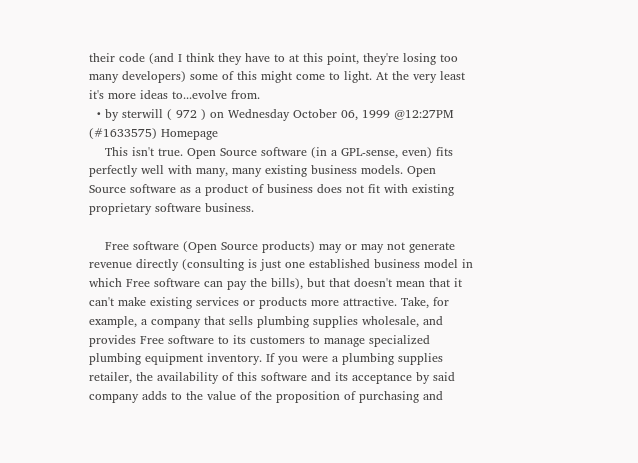their code (and I think they have to at this point, they're losing too many developers) some of this might come to light. At the very least it's more ideas to...evolve from.
  • by sterwill ( 972 ) on Wednesday October 06, 1999 @12:27PM (#1633575) Homepage
    This isn't true. Open Source software (in a GPL-sense, even) fits perfectly well with many, many existing business models. Open Source software as a product of business does not fit with existing proprietary software business.

    Free software (Open Source products) may or may not generate revenue directly (consulting is just one established business model in which Free software can pay the bills), but that doesn't mean that it can't make existing services or products more attractive. Take, for example, a company that sells plumbing supplies wholesale, and provides Free software to its customers to manage specialized plumbing equipment inventory. If you were a plumbing supplies retailer, the availability of this software and its acceptance by said company adds to the value of the proposition of purchasing and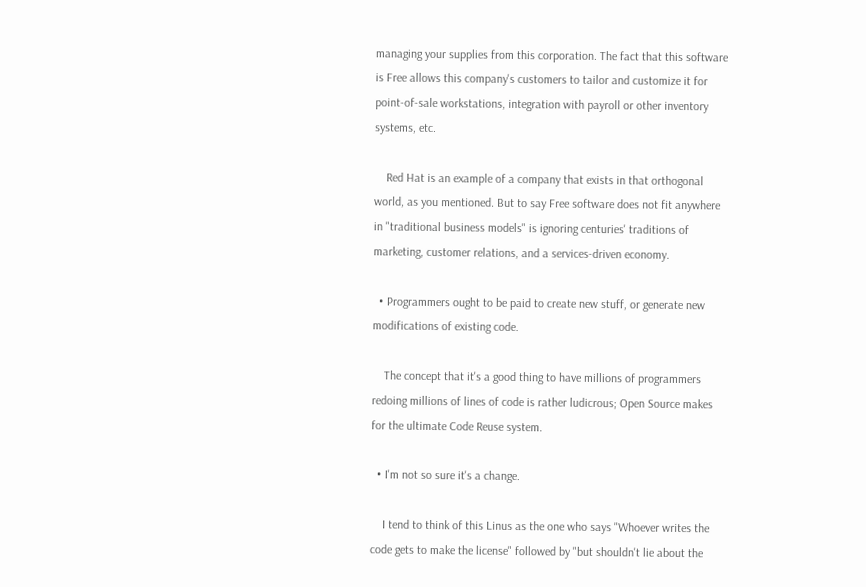managing your supplies from this corporation. The fact that this software is Free allows this company's customers to tailor and customize it for point-of-sale workstations, integration with payroll or other inventory systems, etc.

    Red Hat is an example of a company that exists in that orthogonal world, as you mentioned. But to say Free software does not fit anywhere in "traditional business models" is ignoring centuries' traditions of marketing, customer relations, and a services-driven economy.

  • Programmers ought to be paid to create new stuff, or generate new modifications of existing code.

    The concept that it's a good thing to have millions of programmers redoing millions of lines of code is rather ludicrous; Open Source makes for the ultimate Code Reuse system.

  • I'm not so sure it's a change.

    I tend to think of this Linus as the one who says "Whoever writes the code gets to make the license" followed by "but shouldn't lie about the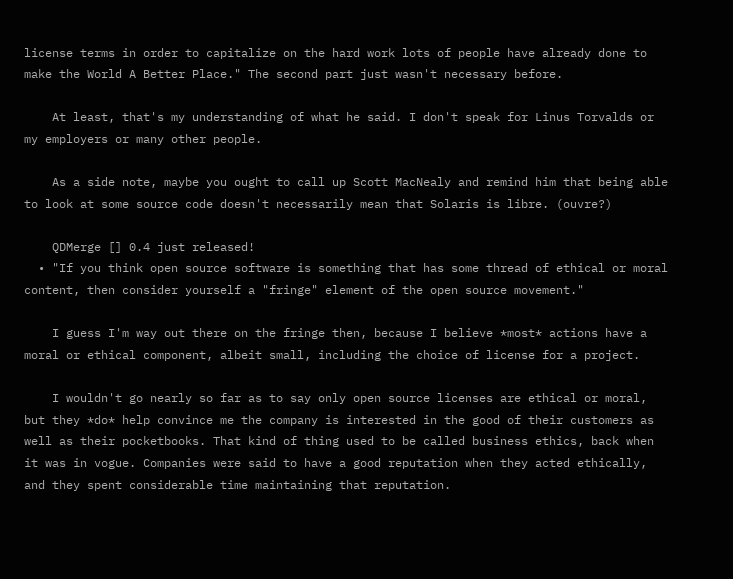license terms in order to capitalize on the hard work lots of people have already done to make the World A Better Place." The second part just wasn't necessary before.

    At least, that's my understanding of what he said. I don't speak for Linus Torvalds or my employers or many other people.

    As a side note, maybe you ought to call up Scott MacNealy and remind him that being able to look at some source code doesn't necessarily mean that Solaris is libre. (ouvre?)

    QDMerge [] 0.4 just released!
  • "If you think open source software is something that has some thread of ethical or moral content, then consider yourself a "fringe" element of the open source movement."

    I guess I'm way out there on the fringe then, because I believe *most* actions have a moral or ethical component, albeit small, including the choice of license for a project.

    I wouldn't go nearly so far as to say only open source licenses are ethical or moral, but they *do* help convince me the company is interested in the good of their customers as well as their pocketbooks. That kind of thing used to be called business ethics, back when it was in vogue. Companies were said to have a good reputation when they acted ethically, and they spent considerable time maintaining that reputation.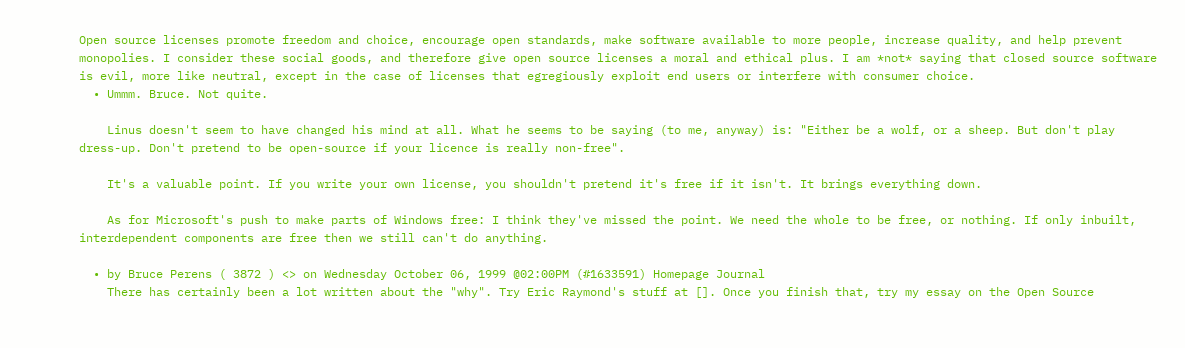Open source licenses promote freedom and choice, encourage open standards, make software available to more people, increase quality, and help prevent monopolies. I consider these social goods, and therefore give open source licenses a moral and ethical plus. I am *not* saying that closed source software is evil, more like neutral, except in the case of licenses that egregiously exploit end users or interfere with consumer choice.
  • Ummm. Bruce. Not quite.

    Linus doesn't seem to have changed his mind at all. What he seems to be saying (to me, anyway) is: "Either be a wolf, or a sheep. But don't play dress-up. Don't pretend to be open-source if your licence is really non-free".

    It's a valuable point. If you write your own license, you shouldn't pretend it's free if it isn't. It brings everything down.

    As for Microsoft's push to make parts of Windows free: I think they've missed the point. We need the whole to be free, or nothing. If only inbuilt, interdependent components are free then we still can't do anything.

  • by Bruce Perens ( 3872 ) <> on Wednesday October 06, 1999 @02:00PM (#1633591) Homepage Journal
    There has certainly been a lot written about the "why". Try Eric Raymond's stuff at []. Once you finish that, try my essay on the Open Source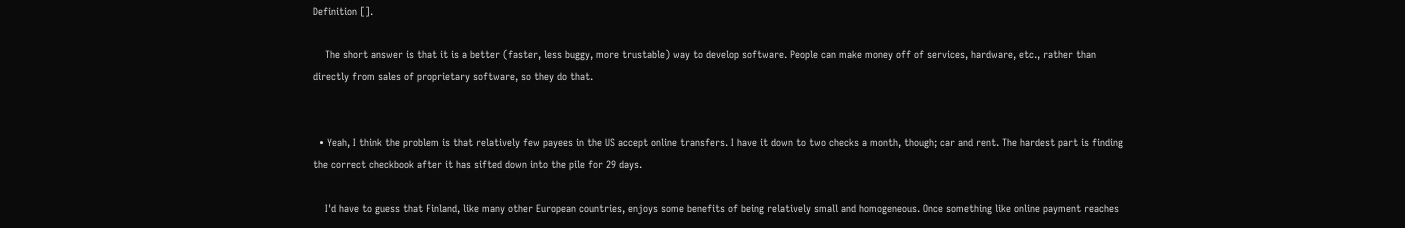Definition [].

    The short answer is that it is a better (faster, less buggy, more trustable) way to develop software. People can make money off of services, hardware, etc., rather than directly from sales of proprietary software, so they do that.


  • Yeah, I think the problem is that relatively few payees in the US accept online transfers. I have it down to two checks a month, though; car and rent. The hardest part is finding the correct checkbook after it has sifted down into the pile for 29 days.

    I'd have to guess that Finland, like many other European countries, enjoys some benefits of being relatively small and homogeneous. Once something like online payment reaches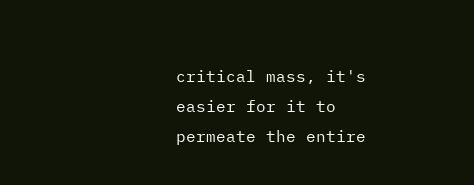critical mass, it's easier for it to permeate the entire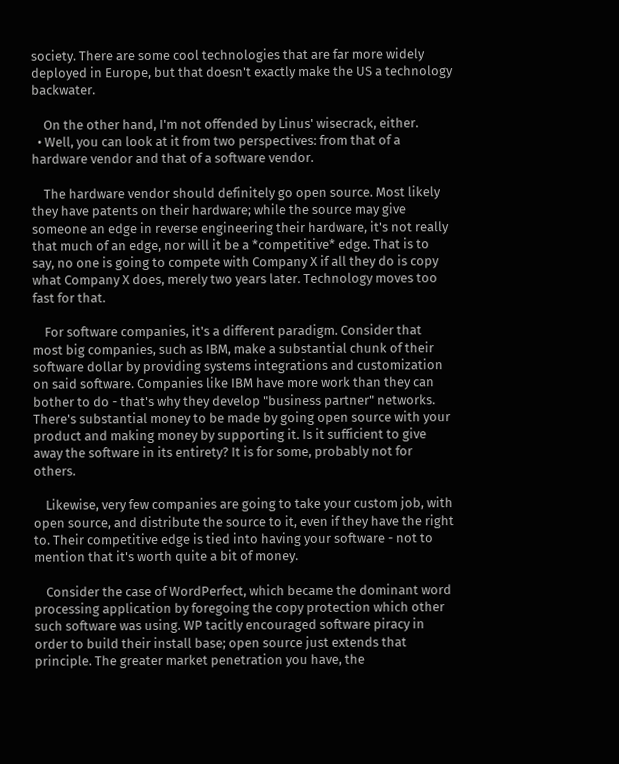society. There are some cool technologies that are far more widely deployed in Europe, but that doesn't exactly make the US a technology backwater.

    On the other hand, I'm not offended by Linus' wisecrack, either.
  • Well, you can look at it from two perspectives: from that of a hardware vendor and that of a software vendor.

    The hardware vendor should definitely go open source. Most likely they have patents on their hardware; while the source may give someone an edge in reverse engineering their hardware, it's not really that much of an edge, nor will it be a *competitive* edge. That is to say, no one is going to compete with Company X if all they do is copy what Company X does, merely two years later. Technology moves too fast for that.

    For software companies, it's a different paradigm. Consider that most big companies, such as IBM, make a substantial chunk of their software dollar by providing systems integrations and customization on said software. Companies like IBM have more work than they can bother to do - that's why they develop "business partner" networks. There's substantial money to be made by going open source with your product and making money by supporting it. Is it sufficient to give away the software in its entirety? It is for some, probably not for others.

    Likewise, very few companies are going to take your custom job, with open source, and distribute the source to it, even if they have the right to. Their competitive edge is tied into having your software - not to mention that it's worth quite a bit of money.

    Consider the case of WordPerfect, which became the dominant word processing application by foregoing the copy protection which other such software was using. WP tacitly encouraged software piracy in order to build their install base; open source just extends that principle. The greater market penetration you have, the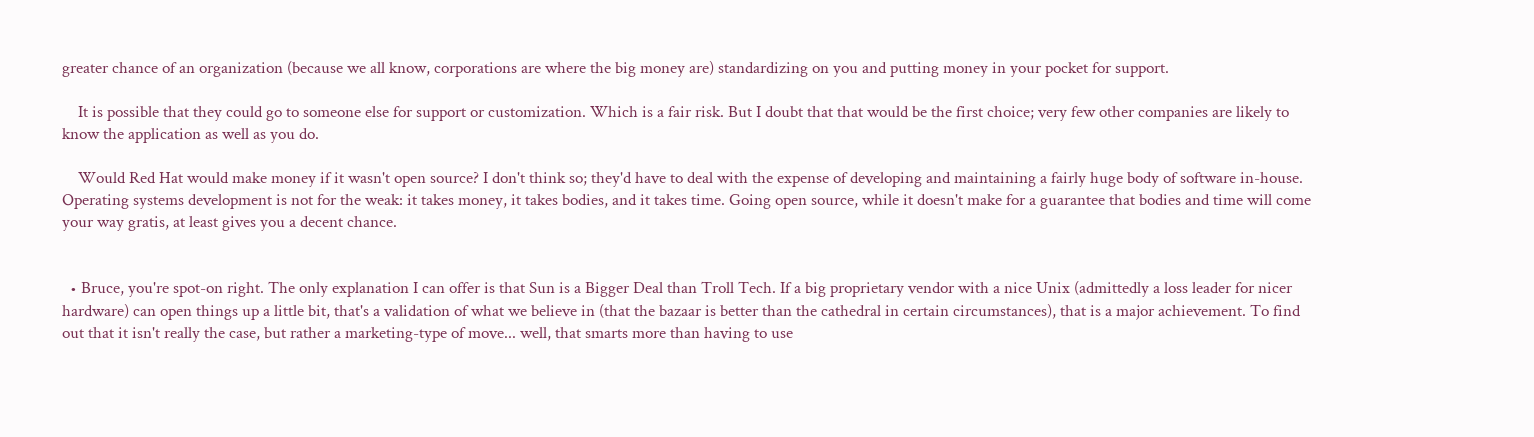greater chance of an organization (because we all know, corporations are where the big money are) standardizing on you and putting money in your pocket for support.

    It is possible that they could go to someone else for support or customization. Which is a fair risk. But I doubt that that would be the first choice; very few other companies are likely to know the application as well as you do.

    Would Red Hat would make money if it wasn't open source? I don't think so; they'd have to deal with the expense of developing and maintaining a fairly huge body of software in-house. Operating systems development is not for the weak: it takes money, it takes bodies, and it takes time. Going open source, while it doesn't make for a guarantee that bodies and time will come your way gratis, at least gives you a decent chance.


  • Bruce, you're spot-on right. The only explanation I can offer is that Sun is a Bigger Deal than Troll Tech. If a big proprietary vendor with a nice Unix (admittedly a loss leader for nicer hardware) can open things up a little bit, that's a validation of what we believe in (that the bazaar is better than the cathedral in certain circumstances), that is a major achievement. To find out that it isn't really the case, but rather a marketing-type of move... well, that smarts more than having to use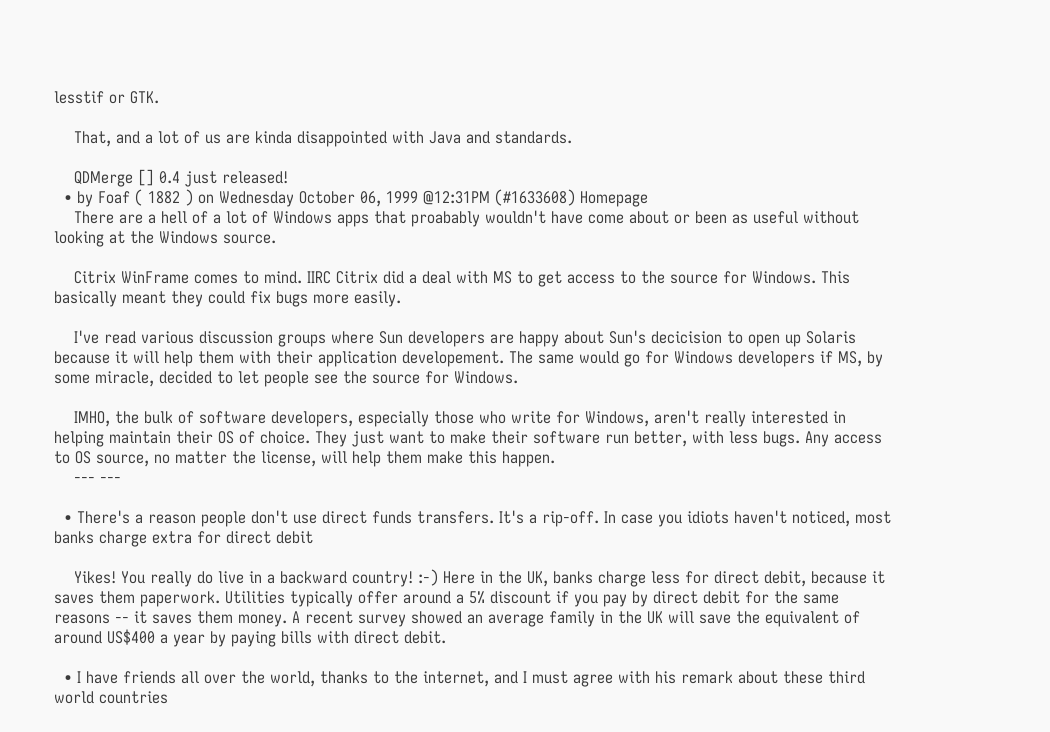lesstif or GTK.

    That, and a lot of us are kinda disappointed with Java and standards.

    QDMerge [] 0.4 just released!
  • by Foaf ( 1882 ) on Wednesday October 06, 1999 @12:31PM (#1633608) Homepage
    There are a hell of a lot of Windows apps that proabably wouldn't have come about or been as useful without looking at the Windows source.

    Citrix WinFrame comes to mind. IIRC Citrix did a deal with MS to get access to the source for Windows. This basically meant they could fix bugs more easily.

    I've read various discussion groups where Sun developers are happy about Sun's decicision to open up Solaris because it will help them with their application developement. The same would go for Windows developers if MS, by some miracle, decided to let people see the source for Windows.

    IMHO, the bulk of software developers, especially those who write for Windows, aren't really interested in helping maintain their OS of choice. They just want to make their software run better, with less bugs. Any access to OS source, no matter the license, will help them make this happen.
    --- ---

  • There's a reason people don't use direct funds transfers. It's a rip-off. In case you idiots haven't noticed, most banks charge extra for direct debit

    Yikes! You really do live in a backward country! :-) Here in the UK, banks charge less for direct debit, because it saves them paperwork. Utilities typically offer around a 5% discount if you pay by direct debit for the same reasons -- it saves them money. A recent survey showed an average family in the UK will save the equivalent of around US$400 a year by paying bills with direct debit.

  • I have friends all over the world, thanks to the internet, and I must agree with his remark about these third world countries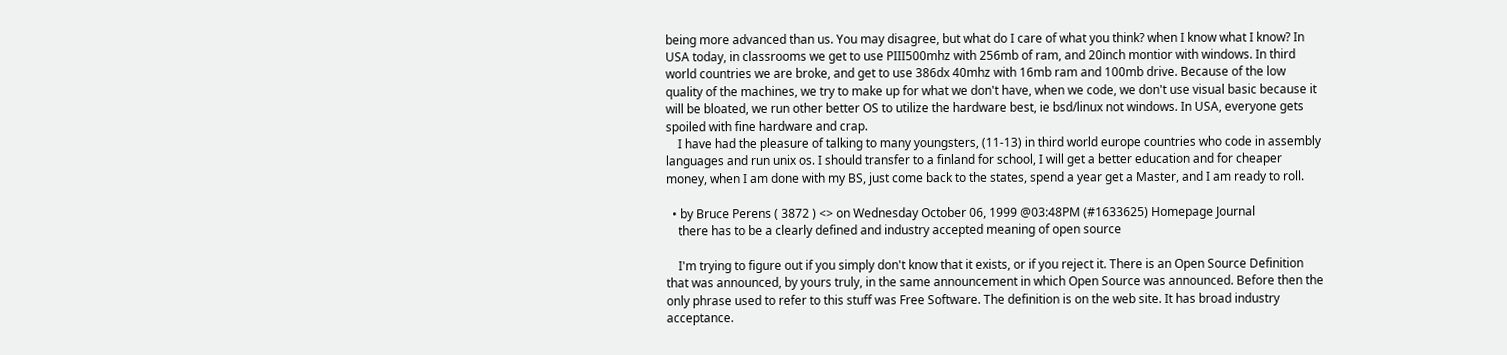being more advanced than us. You may disagree, but what do I care of what you think? when I know what I know? In USA today, in classrooms we get to use PIII500mhz with 256mb of ram, and 20inch montior with windows. In third world countries we are broke, and get to use 386dx 40mhz with 16mb ram and 100mb drive. Because of the low quality of the machines, we try to make up for what we don't have, when we code, we don't use visual basic because it will be bloated, we run other better OS to utilize the hardware best, ie bsd/linux not windows. In USA, everyone gets spoiled with fine hardware and crap.
    I have had the pleasure of talking to many youngsters, (11-13) in third world europe countries who code in assembly languages and run unix os. I should transfer to a finland for school, I will get a better education and for cheaper money, when I am done with my BS, just come back to the states, spend a year get a Master, and I am ready to roll.

  • by Bruce Perens ( 3872 ) <> on Wednesday October 06, 1999 @03:48PM (#1633625) Homepage Journal
    there has to be a clearly defined and industry accepted meaning of open source

    I'm trying to figure out if you simply don't know that it exists, or if you reject it. There is an Open Source Definition that was announced, by yours truly, in the same announcement in which Open Source was announced. Before then the only phrase used to refer to this stuff was Free Software. The definition is on the web site. It has broad industry acceptance.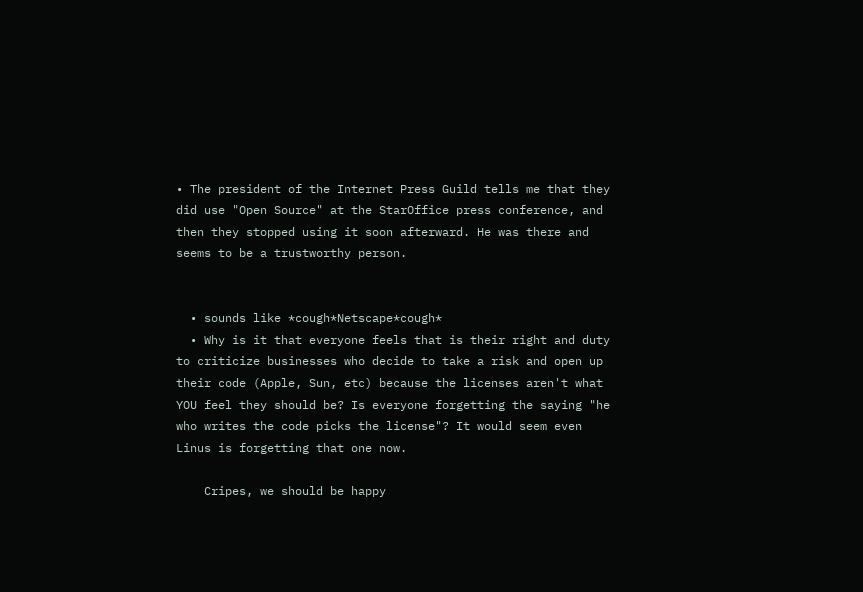• The president of the Internet Press Guild tells me that they did use "Open Source" at the StarOffice press conference, and then they stopped using it soon afterward. He was there and seems to be a trustworthy person.


  • sounds like *cough*Netscape*cough*
  • Why is it that everyone feels that is their right and duty to criticize businesses who decide to take a risk and open up their code (Apple, Sun, etc) because the licenses aren't what YOU feel they should be? Is everyone forgetting the saying "he who writes the code picks the license"? It would seem even Linus is forgetting that one now.

    Cripes, we should be happy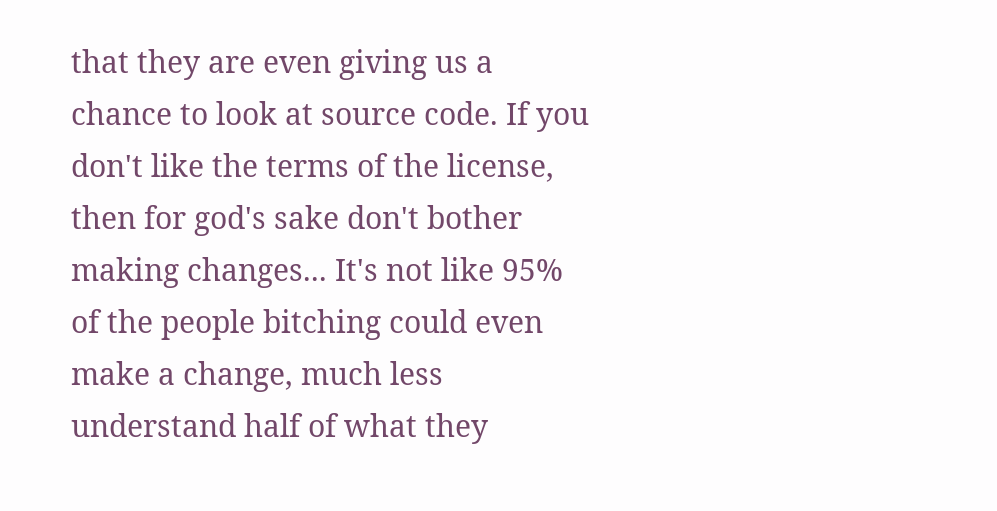that they are even giving us a chance to look at source code. If you don't like the terms of the license, then for god's sake don't bother making changes... It's not like 95% of the people bitching could even make a change, much less understand half of what they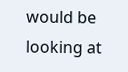would be looking at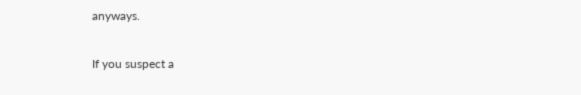anyways.

If you suspect a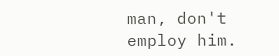man, don't employ him.